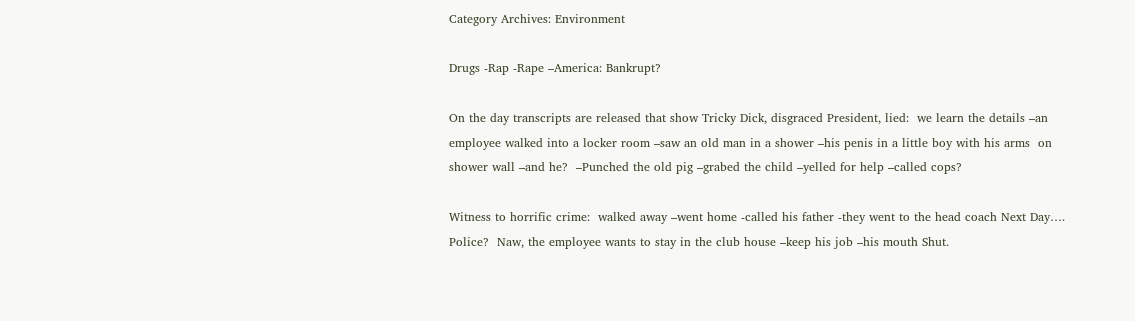Category Archives: Environment

Drugs -Rap -Rape –America: Bankrupt?

On the day transcripts are released that show Tricky Dick, disgraced President, lied:  we learn the details –an employee walked into a locker room –saw an old man in a shower –his penis in a little boy with his arms  on shower wall –and he?  –Punched the old pig –grabed the child –yelled for help –called cops?

Witness to horrific crime:  walked away –went home -called his father -they went to the head coach Next Day….  Police?  Naw, the employee wants to stay in the club house –keep his job –his mouth Shut.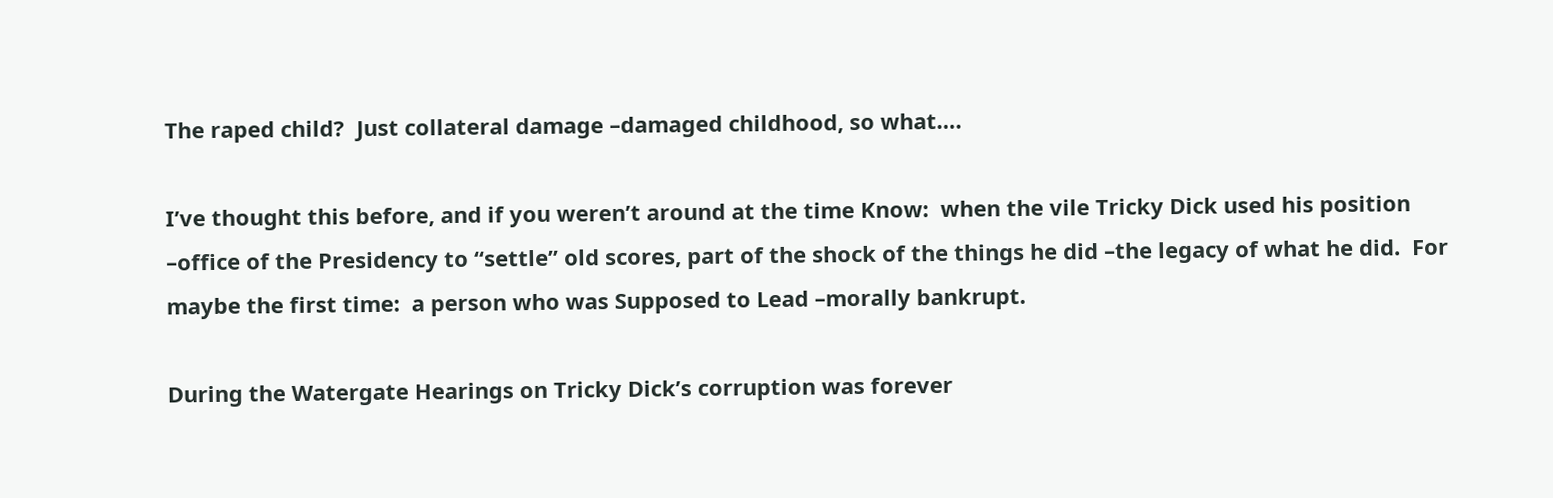The raped child?  Just collateral damage –damaged childhood, so what….

I’ve thought this before, and if you weren’t around at the time Know:  when the vile Tricky Dick used his position –office of the Presidency to “settle” old scores, part of the shock of the things he did –the legacy of what he did.  For maybe the first time:  a person who was Supposed to Lead –morally bankrupt.

During the Watergate Hearings on Tricky Dick’s corruption was forever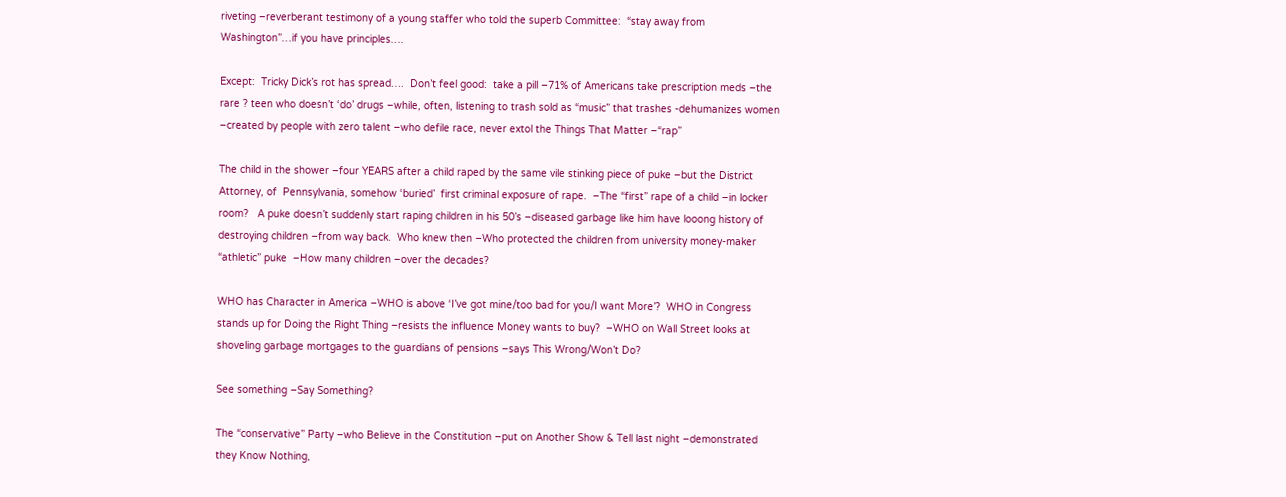riveting –reverberant testimony of a young staffer who told the superb Committee:  “stay away from Washington”…if you have principles….

Except:  Tricky Dick’s rot has spread….  Don’t feel good:  take a pill –71% of Americans take prescription meds –the rare ? teen who doesn’t ‘do’ drugs –while, often, listening to trash sold as “music” that trashes -dehumanizes women –created by people with zero talent –who defile race, never extol the Things That Matter –“rap”

The child in the shower –four YEARS after a child raped by the same vile stinking piece of puke –but the District Attorney, of  Pennsylvania, somehow ‘buried’  first criminal exposure of rape.  –The “first” rape of a child –in locker room?   A puke doesn’t suddenly start raping children in his 50’s –diseased garbage like him have looong history of destroying children –from way back.  Who knew then –Who protected the children from university money-maker “athletic” puke  –How many children –over the decades?

WHO has Character in America –WHO is above ‘I’ve got mine/too bad for you/I want More’?  WHO in Congress stands up for Doing the Right Thing –resists the influence Money wants to buy?  –WHO on Wall Street looks at shoveling garbage mortgages to the guardians of pensions –says This Wrong/Won’t Do?

See something –Say Something?

The “conservative” Party –who Believe in the Constitution –put on Another Show & Tell last night –demonstrated they Know Nothing,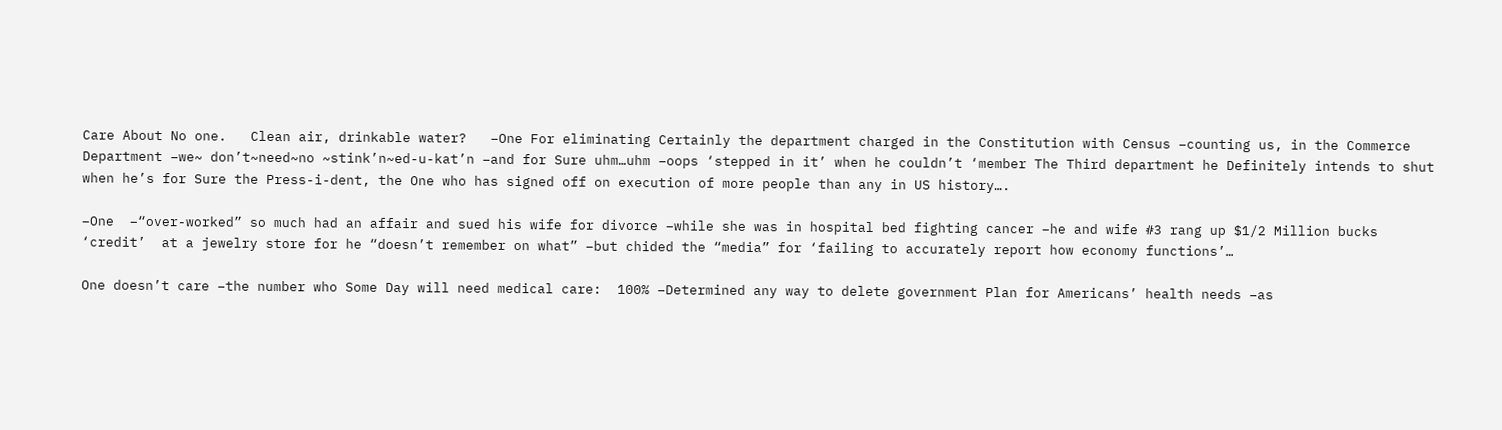Care About No one.   Clean air, drinkable water?   –One For eliminating Certainly the department charged in the Constitution with Census –counting us, in the Commerce Department –we~ don’t~need~no ~stink’n~ed-u-kat’n –and for Sure uhm…uhm –oops ‘stepped in it’ when he couldn’t ‘member The Third department he Definitely intends to shut when he’s for Sure the Press-i-dent, the One who has signed off on execution of more people than any in US history….

–One  –“over-worked” so much had an affair and sued his wife for divorce –while she was in hospital bed fighting cancer –he and wife #3 rang up $1/2 Million bucks ‘credit’  at a jewelry store for he “doesn’t remember on what” –but chided the “media” for ‘failing to accurately report how economy functions’…

One doesn’t care –the number who Some Day will need medical care:  100% –Determined any way to delete government Plan for Americans’ health needs –as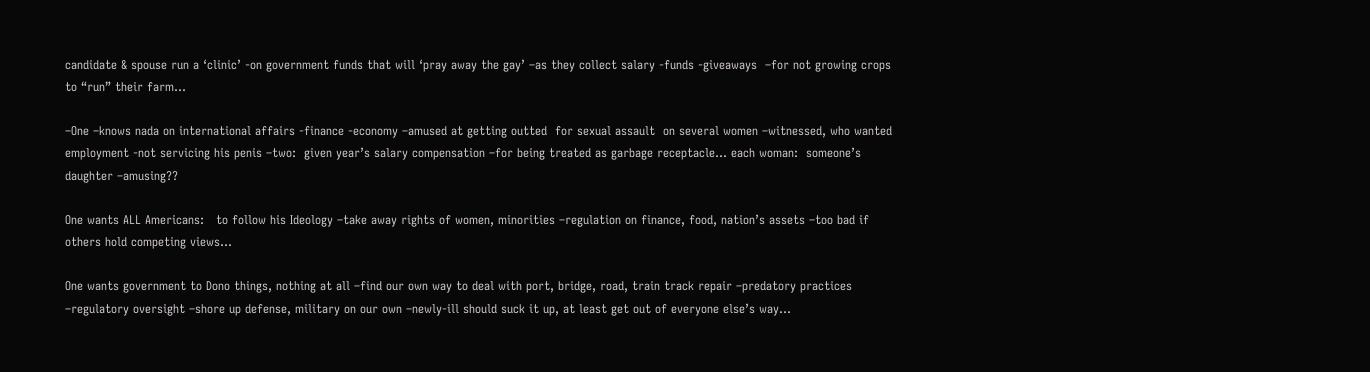candidate & spouse run a ‘clinic’ -on government funds that will ‘pray away the gay’ –as they collect salary -funds -giveaways  –for not growing crops to “run” their farm…

–One –knows nada on international affairs -finance -economy –amused at getting outted  for sexual assault  on several women –witnessed, who wanted employment -not servicing his penis –two:  given year’s salary compensation –for being treated as garbage receptacle… each woman:  someone’s daughter –amusing??

One wants ALL Americans:   to follow his Ideology –take away rights of women, minorities –regulation on finance, food, nation’s assets –too bad if others hold competing views…

One wants government to Dono things, nothing at all –find our own way to deal with port, bridge, road, train track repair –predatory practices –regulatory oversight –shore up defense, military on our own –newly-ill should suck it up, at least get out of everyone else’s way…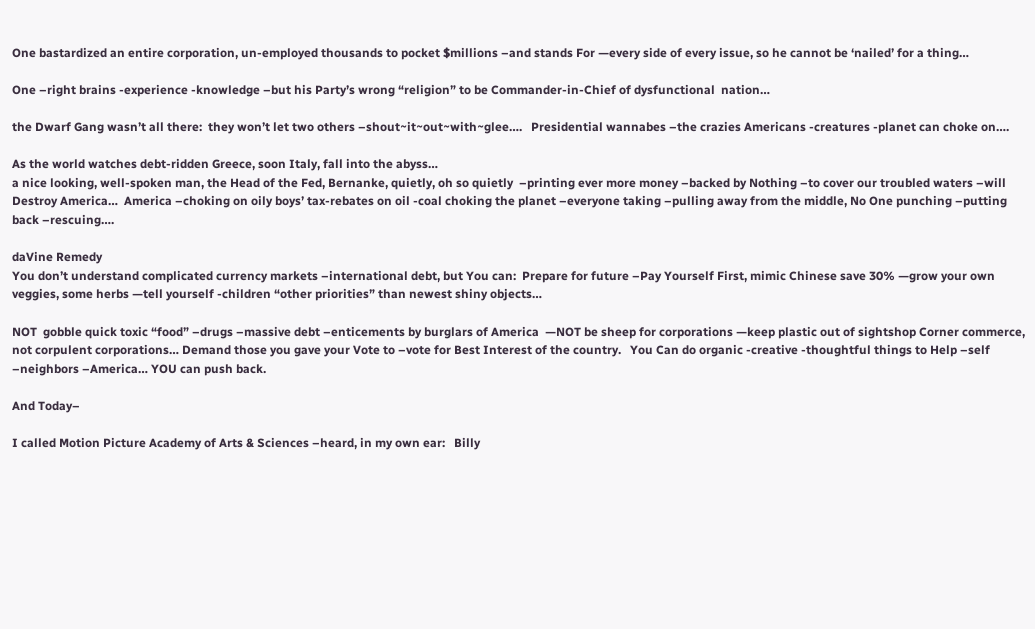One bastardized an entire corporation, un-employed thousands to pocket $millions –and stands For —every side of every issue, so he cannot be ‘nailed’ for a thing…

One –right brains -experience -knowledge –but his Party’s wrong “religion” to be Commander-in-Chief of dysfunctional  nation…

the Dwarf Gang wasn’t all there:  they won’t let two others –shout~it~out~with~glee….   Presidential wannabes –the crazies Americans -creatures -planet can choke on….

As the world watches debt-ridden Greece, soon Italy, fall into the abyss…
a nice looking, well-spoken man, the Head of the Fed, Bernanke, quietly, oh so quietly  –printing ever more money –backed by Nothing –to cover our troubled waters –will Destroy America…  America –choking on oily boys’ tax-rebates on oil -coal choking the planet –everyone taking –pulling away from the middle, No One punching –putting back –rescuing….

daVine Remedy
You don’t understand complicated currency markets –international debt, but You can:  Prepare for future –Pay Yourself First, mimic Chinese save 30% —grow your own veggies, some herbs —tell yourself -children “other priorities” than newest shiny objects…

NOT  gobble quick toxic “food” –drugs –massive debt –enticements by burglars of America  —NOT be sheep for corporations —keep plastic out of sightshop Corner commerce, not corpulent corporations… Demand those you gave your Vote to –vote for Best Interest of the country.   You Can do organic -creative -thoughtful things to Help –self –neighbors –America… YOU can push back.

And Today–

I called Motion Picture Academy of Arts & Sciences –heard, in my own ear:   Billy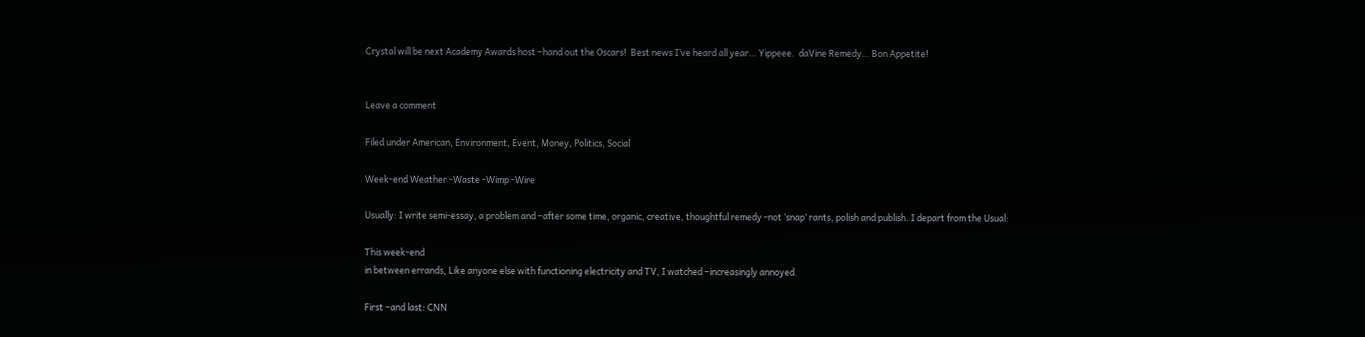Crystal will be next Academy Awards host –hand out the Oscars!  Best news I’ve heard all year… Yippeee.  daVine Remedy… Bon Appetite!


Leave a comment

Filed under American, Environment, Event, Money, Politics, Social

Week-end Weather -Waste -Wimp -Wire

Usually: I write semi-essay, a problem and –after some time, organic, creative, thoughtful remedy -not ‘snap’ rants, polish and publish. I depart from the Usual:

This week-end
in between errands, Like anyone else with functioning electricity and TV, I watched –increasingly annoyed.

First –and last: CNN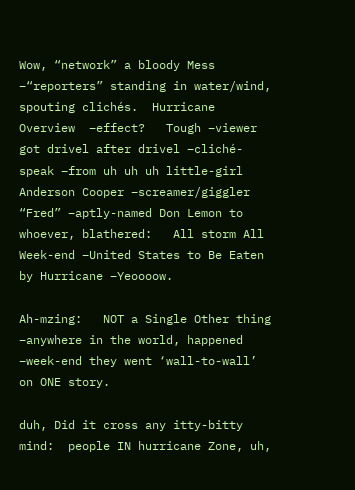Wow, “network” a bloody Mess –“reporters” standing in water/wind, spouting clichés.  Hurricane Overview  –effect?   Tough –viewer got drivel after drivel –cliché-speak –from uh uh uh little-girl Anderson Cooper –screamer/giggler “Fred” –aptly-named Don Lemon to whoever, blathered:   All storm All Week-end –United States to Be Eaten by Hurricane –Yeoooow.

Ah-mzing:   NOT a Single Other thing –anywhere in the world, happened –week-end they went ‘wall-to-wall’ on ONE story.

duh, Did it cross any itty-bitty mind:  people IN hurricane Zone, uh,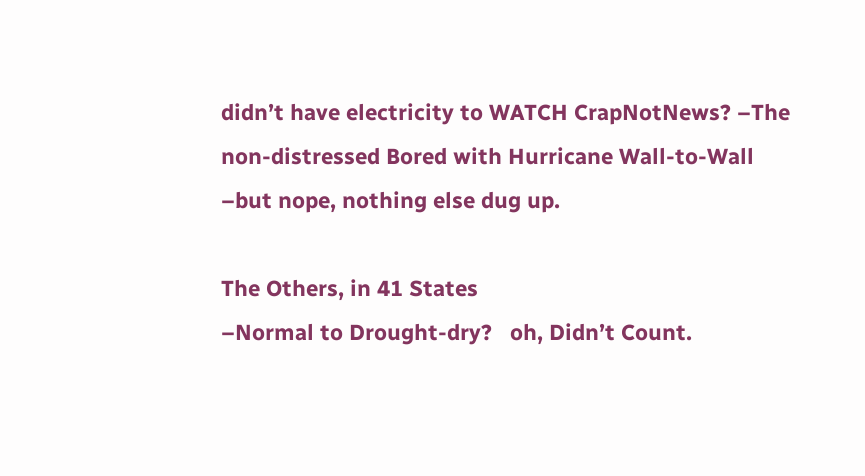didn’t have electricity to WATCH CrapNotNews? –The non-distressed Bored with Hurricane Wall-to-Wall –but nope, nothing else dug up.

The Others, in 41 States
–Normal to Drought-dry?   oh, Didn’t Count.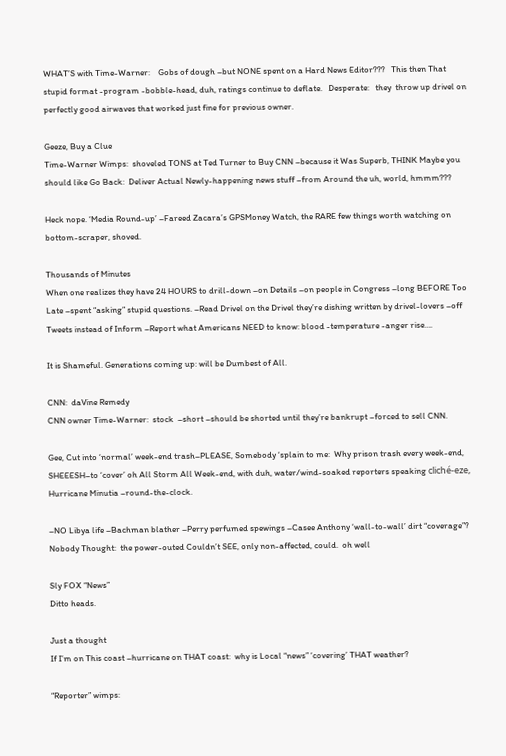WHAT’S with Time-Warner:    Gobs of dough –but NONE spent on a Hard News Editor???   This then That stupid format -program -bobble-head, duh, ratings continue to deflate.   Desperate:   they  throw up drivel on perfectly good airwaves that worked just fine for previous owner.

Geeze, Buy a Clue
Time-Warner Wimps:  shoveled TONS at Ted Turner to Buy CNN –because it Was Superb, THINK Maybe you should like Go Back:  Deliver Actual Newly-happening news stuff –from Around the uh, world, hmmm???

Heck nope. ‘Media Round-up’ –Fareed Zacara’s GPSMoney Watch, the RARE few things worth watching on bottom-scraper, shoved.

Thousands of Minutes
When one realizes they have 24 HOURS to drill-down –on Details –on people in Congress –long BEFORE Too Late –spent “asking” stupid questions. –Read Drivel on the Drivel they’re dishing written by drivel-lovers –off Tweets instead of Inform –Report what Americans NEED to know: blood -temperature -anger rise….

It is Shameful. Generations coming up: will be Dumbest of All.

CNN:  daVine Remedy
CNN owner Time-Warner:  stock  –short –should be shorted until they’re bankrupt –forced to sell CNN.

Gee, Cut into ‘normal’ week-end trash–PLEASE, Somebody ‘splain to me:  Why prison trash every week-end, SHEEESH–to ‘cover’ oh All Storm All Week-end, with duh, water/wind-soaked reporters speaking cliché-eze, Hurricane Minutia –round-the-clock.

–NO Libya life –Bachman blather –Perry perfumed spewings –Casee Anthony ‘wall-to-wall’ dirt “coverage”?   Nobody Thought:  the power-outed Couldn’t SEE, only non-affected, could.  oh well

Sly FOX “News”
Ditto heads.

Just a thought
If I’m on This coast –hurricane on THAT coast:  why is Local “news” ‘covering’ THAT weather?

“Reporter” wimps: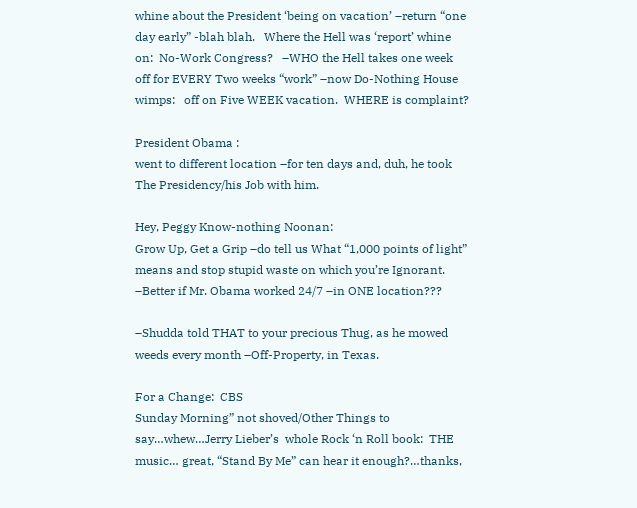whine about the President ‘being on vacation’ –return “one day early” -blah blah.   Where the Hell was ‘report’ whine on:  No-Work Congress?   –WHO the Hell takes one week off for EVERY Two weeks “work” –now Do-Nothing House wimps:   off on Five WEEK vacation.  WHERE is complaint?

President Obama :
went to different location –for ten days and, duh, he took The Presidency/his Job with him.

Hey, Peggy Know-nothing Noonan:
Grow Up, Get a Grip –do tell us What “1,000 points of light” means and stop stupid waste on which you’re Ignorant.   –Better if Mr. Obama worked 24/7 –in ONE location???

–Shudda told THAT to your precious Thug, as he mowed weeds every month –Off-Property, in Texas.

For a Change:  CBS
Sunday Morning” not shoved/Other Things to say…whew…Jerry Lieber’s  whole Rock ‘n Roll book:  THE music… great, “Stand By Me” can hear it enough?…thanks,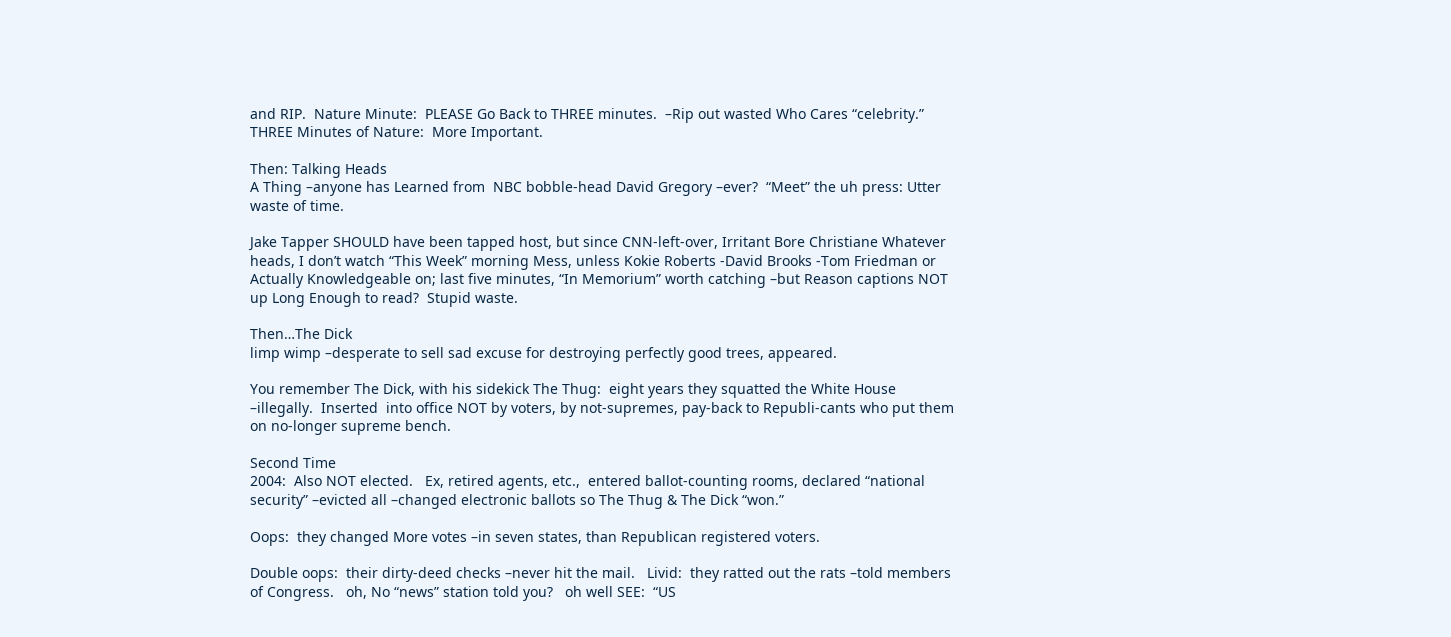and RIP.  Nature Minute:  PLEASE Go Back to THREE minutes.  –Rip out wasted Who Cares “celebrity.”  THREE Minutes of Nature:  More Important.

Then: Talking Heads
A Thing –anyone has Learned from  NBC bobble-head David Gregory –ever?  “Meet” the uh press: Utter waste of time.

Jake Tapper SHOULD have been tapped host, but since CNN-left-over, Irritant Bore Christiane Whatever heads, I don’t watch “This Week” morning Mess, unless Kokie Roberts -David Brooks -Tom Friedman or Actually Knowledgeable on; last five minutes, “In Memorium” worth catching –but Reason captions NOT up Long Enough to read?  Stupid waste.

Then…The Dick
limp wimp –desperate to sell sad excuse for destroying perfectly good trees, appeared.

You remember The Dick, with his sidekick The Thug:  eight years they squatted the White House  –illegally.  Inserted  into office NOT by voters, by not-supremes, pay-back to Republi-cants who put them on no-longer supreme bench.

Second Time
2004:  Also NOT elected.   Ex, retired agents, etc.,  entered ballot-counting rooms, declared “national security” –evicted all –changed electronic ballots so The Thug & The Dick “won.”

Oops:  they changed More votes –in seven states, than Republican registered voters.

Double oops:  their dirty-deed checks –never hit the mail.   Livid:  they ratted out the rats –told members of Congress.   oh, No “news” station told you?   oh well SEE:  “US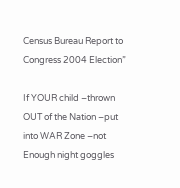Census Bureau Report to Congress 2004 Election”

If YOUR child –thrown OUT of the Nation –put into WAR Zone –not Enough night goggles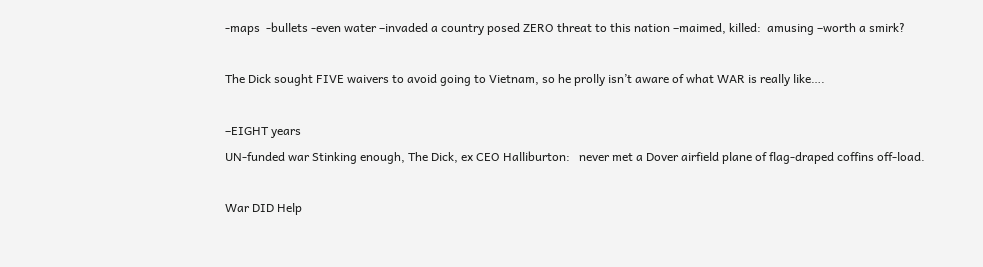-maps  -bullets -even water –invaded a country posed ZERO threat to this nation –maimed, killed:  amusing –worth a smirk?

The Dick sought FIVE waivers to avoid going to Vietnam, so he prolly isn’t aware of what WAR is really like….

–EIGHT years
UN-funded war Stinking enough, The Dick, ex CEO Halliburton:   never met a Dover airfield plane of flag-draped coffins off-load.

War DID Help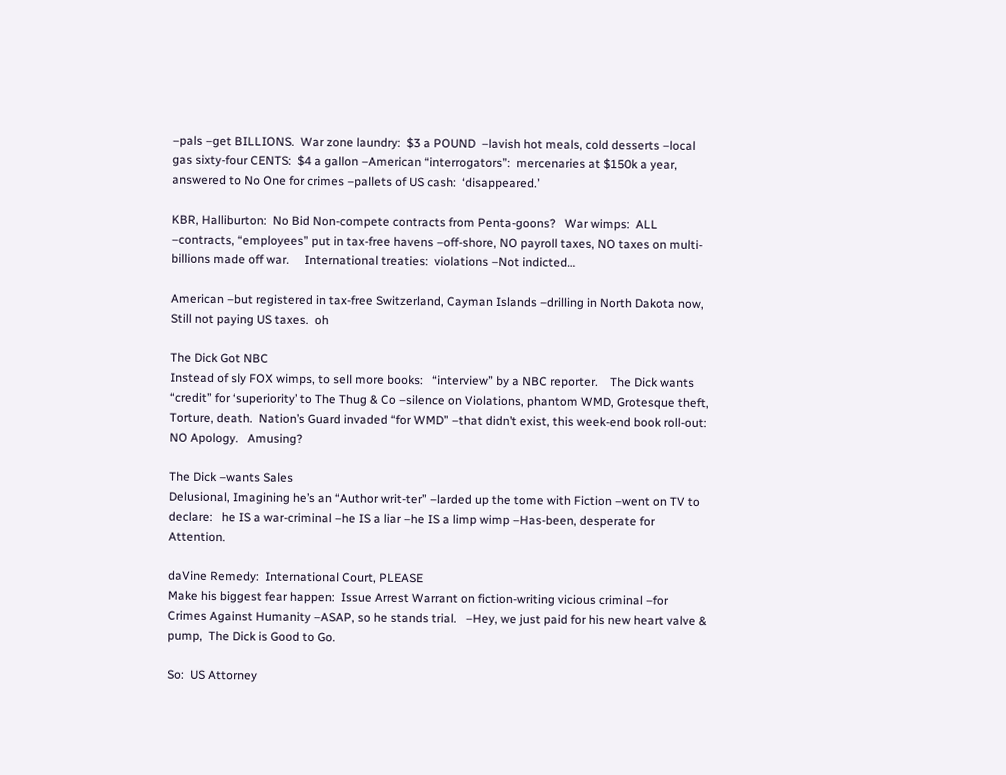–pals –get BILLIONS.  War zone laundry:  $3 a POUND  –lavish hot meals, cold desserts –local gas sixty-four CENTS:  $4 a gallon –American “interrogators”:  mercenaries at $150k a year, answered to No One for crimes –pallets of US cash:  ‘disappeared.’

KBR, Halliburton:  No Bid Non-compete contracts from Penta-goons?   War wimps:  ALL –contracts, “employees” put in tax-free havens –off-shore, NO payroll taxes, NO taxes on multi-billions made off war.     International treaties:  violations –Not indicted…

American –but registered in tax-free Switzerland, Cayman Islands –drilling in North Dakota now, Still not paying US taxes.  oh

The Dick Got NBC
Instead of sly FOX wimps, to sell more books:   “interview” by a NBC reporter.    The Dick wants “credit” for ‘superiority’ to The Thug & Co –silence on Violations, phantom WMD, Grotesque theft, Torture, death.  Nation’s Guard invaded “for WMD” –that didn’t exist, this week-end book roll-out:   NO Apology.   Amusing?

The Dick –wants Sales
Delusional, Imagining he’s an “Author writ-ter” –larded up the tome with Fiction –went on TV to declare:   he IS a war-criminal –he IS a liar –he IS a limp wimp –Has-been, desperate for Attention.

daVine Remedy:  International Court, PLEASE
Make his biggest fear happen:  Issue Arrest Warrant on fiction-writing vicious criminal –for Crimes Against Humanity –ASAP, so he stands trial.   –Hey, we just paid for his new heart valve & pump,  The Dick is Good to Go.

So:  US Attorney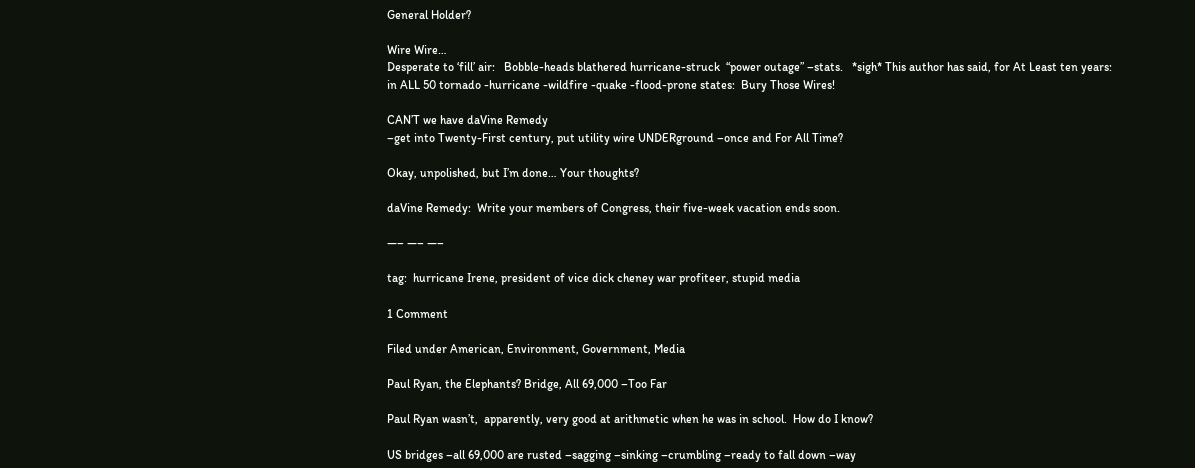General Holder?

Wire Wire…
Desperate to ‘fill’ air:   Bobble-heads blathered hurricane-struck  “power outage” –stats.   *sigh* This author has said, for At Least ten years:
in ALL 50 tornado -hurricane -wildfire -quake -flood-prone states:  Bury Those Wires!

CAN’T we have daVine Remedy
–get into Twenty-First century, put utility wire UNDERground –once and For All Time?

Okay, unpolished, but I’m done… Your thoughts?

daVine Remedy:  Write your members of Congress, their five-week vacation ends soon.

—– —– —–

tag:  hurricane Irene, president of vice dick cheney war profiteer, stupid media

1 Comment

Filed under American, Environment, Government, Media

Paul Ryan, the Elephants? Bridge, All 69,000 –Too Far

Paul Ryan wasn’t,  apparently, very good at arithmetic when he was in school.  How do I know?

US bridges –all 69,000 are rusted –sagging –sinking –crumbling –ready to fall down –way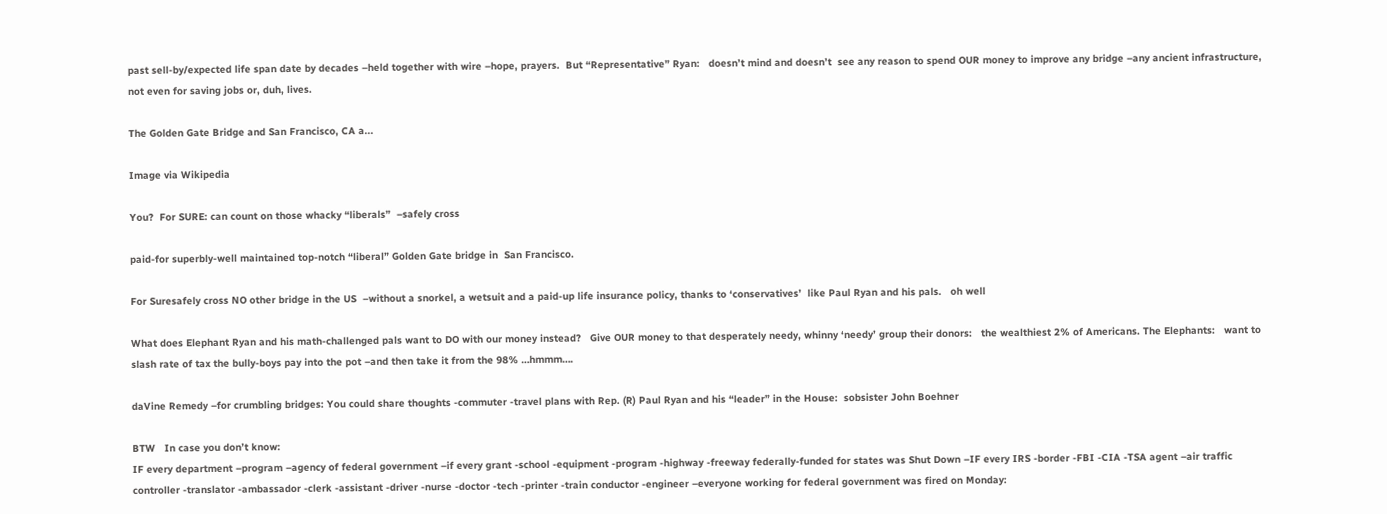past sell-by/expected life span date by decades –held together with wire –hope, prayers.  But “Representative” Ryan:   doesn’t mind and doesn’t  see any reason to spend OUR money to improve any bridge –any ancient infrastructure, not even for saving jobs or, duh, lives.

The Golden Gate Bridge and San Francisco, CA a...

Image via Wikipedia

You?  For SURE: can count on those whacky “liberals”  –safely cross

paid-for superbly-well maintained top-notch “liberal” Golden Gate bridge in  San Francisco.

For Suresafely cross NO other bridge in the US  –without a snorkel, a wetsuit and a paid-up life insurance policy, thanks to ‘conservatives’  like Paul Ryan and his pals.   oh well

What does Elephant Ryan and his math-challenged pals want to DO with our money instead?   Give OUR money to that desperately needy, whinny ‘needy’ group their donors:   the wealthiest 2% of Americans. The Elephants:   want to slash rate of tax the bully-boys pay into the pot –and then take it from the 98% …hmmm….

daVine Remedy –for crumbling bridges: You could share thoughts -commuter -travel plans with Rep. (R) Paul Ryan and his “leader” in the House:  sobsister John Boehner

BTW   In case you don’t know:
IF every department –program –agency of federal government –if every grant -school -equipment -program -highway -freeway federally-funded for states was Shut Down –IF every IRS -border -FBI -CIA -TSA agent –air traffic controller -translator -ambassador -clerk -assistant -driver -nurse -doctor -tech -printer -train conductor -engineer –everyone working for federal government was fired on Monday: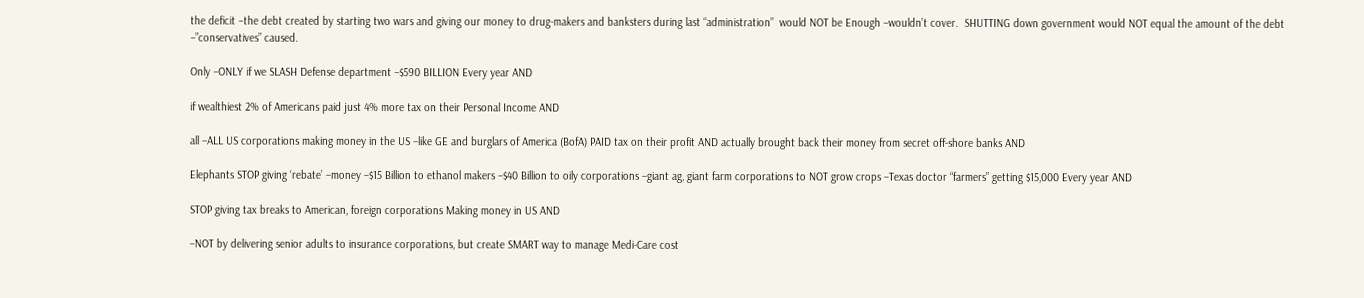the deficit –the debt created by starting two wars and giving our money to drug-makers and banksters during last “administration”  would NOT be Enough –wouldn’t cover.  SHUTTING down government would NOT equal the amount of the debt –”conservatives” caused.

Only –ONLY if we SLASH Defense department –$590 BILLION Every year AND

if wealthiest 2% of Americans paid just 4% more tax on their Personal Income AND

all –ALL US corporations making money in the US –like GE and burglars of America (BofA) PAID tax on their profit AND actually brought back their money from secret off-shore banks AND

Elephants STOP giving ‘rebate’ –money –$15 Billion to ethanol makers –$40 Billion to oily corporations –giant ag, giant farm corporations to NOT grow crops –Texas doctor “farmers” getting $15,000 Every year AND

STOP giving tax breaks to American, foreign corporations Making money in US AND

–NOT by delivering senior adults to insurance corporations, but create SMART way to manage Medi-Care cost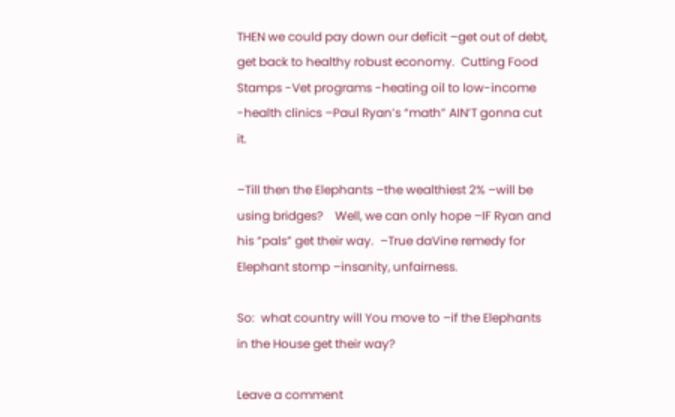THEN we could pay down our deficit –get out of debt, get back to healthy robust economy.  Cutting Food Stamps -Vet programs -heating oil to low-income -health clinics –Paul Ryan’s “math” AIN’T gonna cut it.

–Till then the Elephants –the wealthiest 2% –will be using bridges?    Well, we can only hope –IF Ryan and his “pals” get their way.  –True daVine remedy for Elephant stomp –insanity, unfairness.

So:  what country will You move to –if the Elephants in the House get their way?

Leave a comment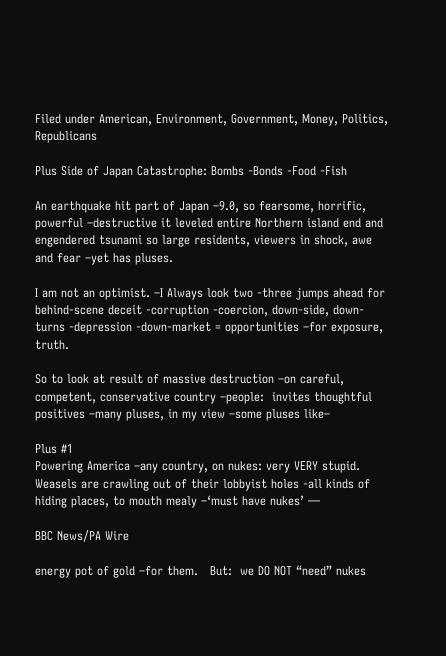Filed under American, Environment, Government, Money, Politics, Republicans

Plus Side of Japan Catastrophe: Bombs -Bonds -Food -Fish

An earthquake hit part of Japan –9.0, so fearsome, horrific, powerful –destructive it leveled entire Northern island end and engendered tsunami so large residents, viewers in shock, awe and fear –yet has pluses.

I am not an optimist. –I Always look two -three jumps ahead for behind-scene deceit -corruption -coercion, down-side, down-turns -depression -down-market = opportunities –for exposure, truth.

So to look at result of massive destruction –on careful, competent, conservative country –people:  invites thoughtful positives –many pluses, in my view –some pluses like–

Plus #1
Powering America –any country, on nukes: very VERY stupid. Weasels are crawling out of their lobbyist holes -all kinds of hiding places, to mouth mealy –‘must have nukes’ —

BBC News/PA Wire

energy pot of gold –for them.   But:  we DO NOT “need” nukes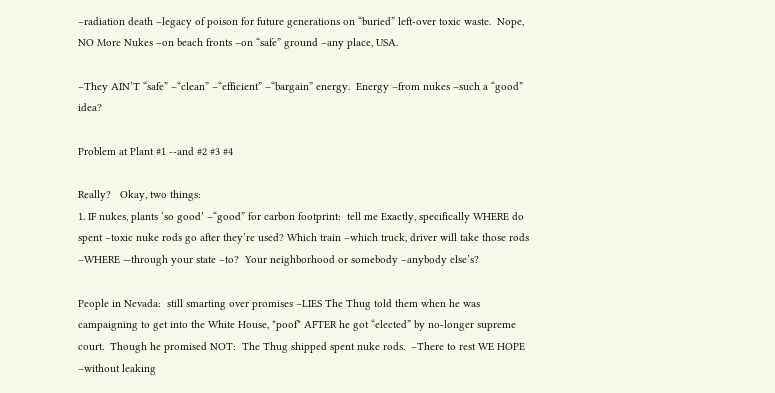–radiation death –legacy of poison for future generations on “buried” left-over toxic waste.  Nope, NO More Nukes –on beach fronts –on “safe” ground –any place, USA.

–They AIN’T “safe” –“clean” –“efficient” –“bargain” energy.  Energy –from nukes –such a “good” idea?

Problem at Plant #1 --and #2 #3 #4

Really?   Okay, two things:
1. IF nukes, plants ‘so good’ –“good” for carbon footprint:  tell me Exactly, specifically WHERE do spent –toxic nuke rods go after they’re used? Which train –which truck, driver will take those rods –WHERE —through your state –to?  Your neighborhood or somebody –anybody else’s?

People in Nevada:  still smarting over promises –LIES The Thug told them when he was campaigning to get into the White House, *poof* AFTER he got “elected” by no-longer supreme court.  Though he promised NOT:  The Thug shipped spent nuke rods.  –There to rest WE HOPE –without leaking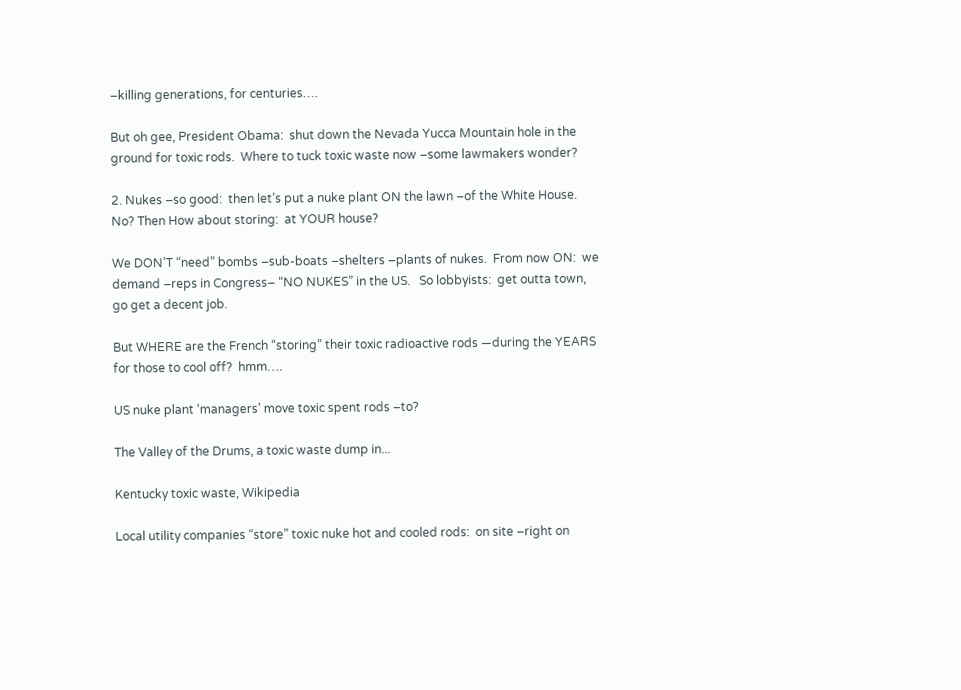–killing generations, for centuries….

But oh gee, President Obama:  shut down the Nevada Yucca Mountain hole in the ground for toxic rods.  Where to tuck toxic waste now –some lawmakers wonder?

2. Nukes –so good:  then let’s put a nuke plant ON the lawn –of the White House.  No? Then How about storing:  at YOUR house?

We DON’T “need” bombs –sub-boats –shelters –plants of nukes.  From now ON:  we demand –reps in Congress– “NO NUKES” in the US.   So lobbyists:  get outta town, go get a decent job.

But WHERE are the French “storing” their toxic radioactive rods —during the YEARS  for those to cool off?  hmm….

US nuke plant ‘managers’ move toxic spent rods –to?

The Valley of the Drums, a toxic waste dump in...

Kentucky toxic waste, Wikipedia

Local utility companies “store” toxic nuke hot and cooled rods:  on site –right on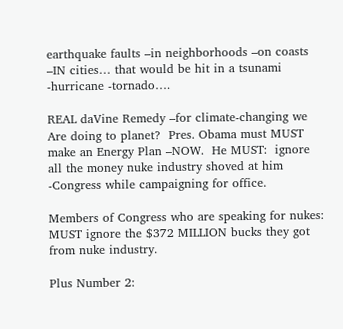earthquake faults –in neighborhoods –on coasts –IN cities… that would be hit in a tsunami -hurricane -tornado….

REAL daVine Remedy –for climate-changing we Are doing to planet?  Pres. Obama must MUST make an Energy Plan –NOW.  He MUST:  ignore all the money nuke industry shoved at him -Congress while campaigning for office.

Members of Congress who are speaking for nukes:  MUST ignore the $372 MILLION bucks they got from nuke industry.

Plus Number 2: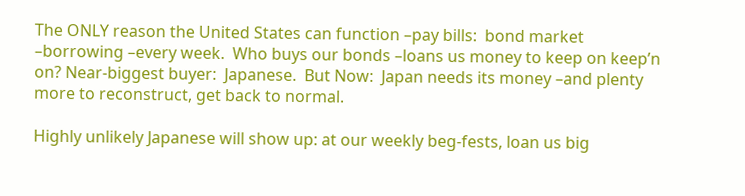The ONLY reason the United States can function –pay bills:  bond market –borrowing –every week.  Who buys our bonds –loans us money to keep on keep’n on? Near-biggest buyer:  Japanese.  But Now:  Japan needs its money –and plenty more to reconstruct, get back to normal.

Highly unlikely Japanese will show up: at our weekly beg-fests, loan us big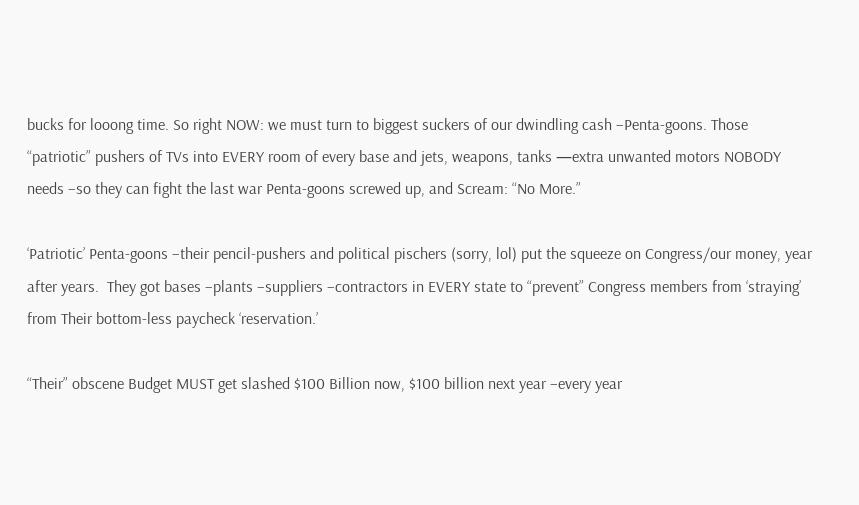bucks for looong time. So right NOW: we must turn to biggest suckers of our dwindling cash –Penta-goons. Those “patriotic” pushers of TVs into EVERY room of every base and jets, weapons, tanks —extra unwanted motors NOBODY needs –so they can fight the last war Penta-goons screwed up, and Scream: “No More.”

‘Patriotic’ Penta-goons –their pencil-pushers and political pischers (sorry, lol) put the squeeze on Congress/our money, year after years.  They got bases –plants –suppliers –contractors in EVERY state to “prevent” Congress members from ‘straying’ from Their bottom-less paycheck ‘reservation.’

“Their” obscene Budget MUST get slashed $100 Billion now, $100 billion next year –every year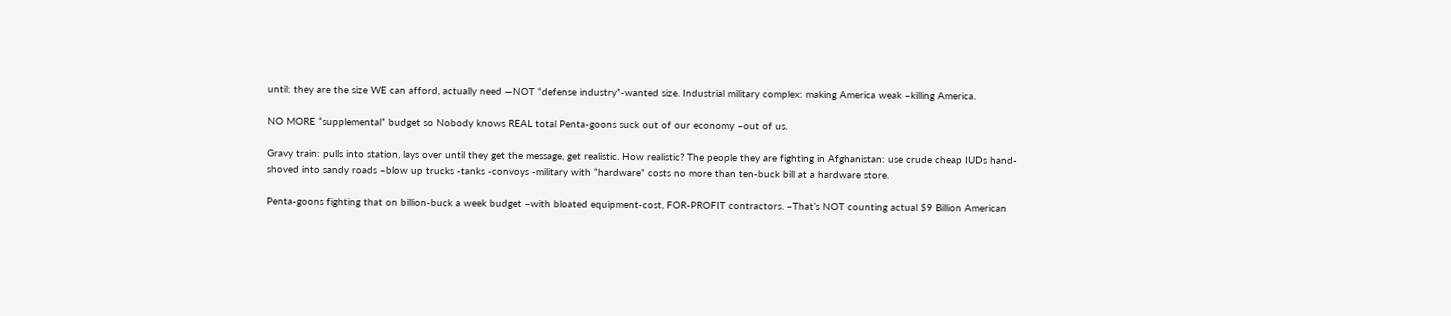until: they are the size WE can afford, actually need —NOT “defense industry”-wanted size. Industrial military complex: making America weak –killing America.

NO MORE “supplemental” budget so Nobody knows REAL total Penta-goons suck out of our economy –out of us.

Gravy train: pulls into station, lays over until they get the message, get realistic. How realistic? The people they are fighting in Afghanistan: use crude cheap IUDs hand-shoved into sandy roads –blow up trucks -tanks -convoys -military with “hardware” costs no more than ten-buck bill at a hardware store.

Penta-goons fighting that on billion-buck a week budget –with bloated equipment-cost, FOR-PROFIT contractors. –That’s NOT counting actual $9 Billion American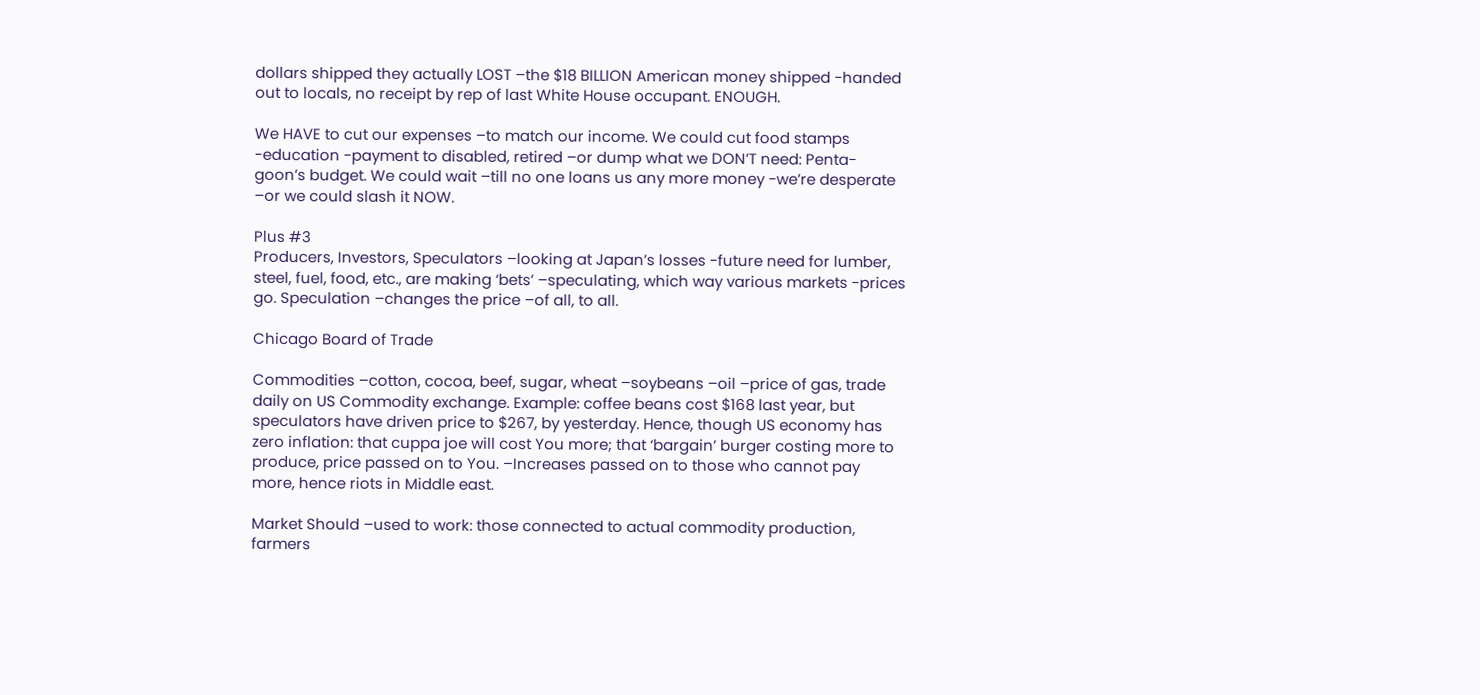dollars shipped they actually LOST –the $18 BILLION American money shipped -handed out to locals, no receipt by rep of last White House occupant. ENOUGH.

We HAVE to cut our expenses –to match our income. We could cut food stamps -education -payment to disabled, retired –or dump what we DON’T need: Penta-goon’s budget. We could wait –till no one loans us any more money -we’re desperate –or we could slash it NOW.

Plus #3
Producers, Investors, Speculators –looking at Japan’s losses -future need for lumber, steel, fuel, food, etc., are making ‘bets’ –speculating, which way various markets -prices go. Speculation –changes the price –of all, to all.

Chicago Board of Trade

Commodities –cotton, cocoa, beef, sugar, wheat –soybeans –oil –price of gas, trade daily on US Commodity exchange. Example: coffee beans cost $168 last year, but speculators have driven price to $267, by yesterday. Hence, though US economy has zero inflation: that cuppa joe will cost You more; that ‘bargain’ burger costing more to produce, price passed on to You. –Increases passed on to those who cannot pay more, hence riots in Middle east.

Market Should –used to work: those connected to actual commodity production, farmers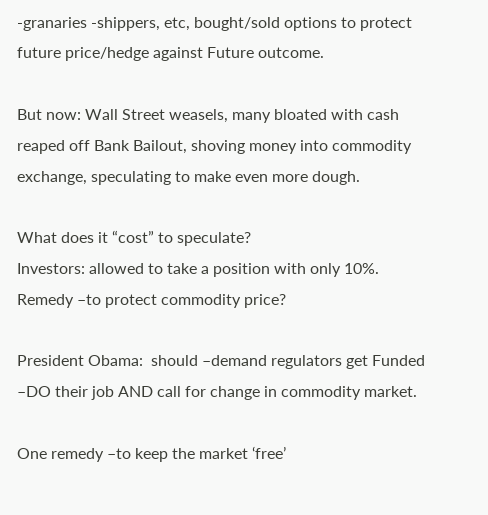-granaries -shippers, etc, bought/sold options to protect future price/hedge against Future outcome.

But now: Wall Street weasels, many bloated with cash reaped off Bank Bailout, shoving money into commodity exchange, speculating to make even more dough.

What does it “cost” to speculate?
Investors: allowed to take a position with only 10%. Remedy –to protect commodity price?

President Obama:  should –demand regulators get Funded –DO their job AND call for change in commodity market.

One remedy –to keep the market ‘free’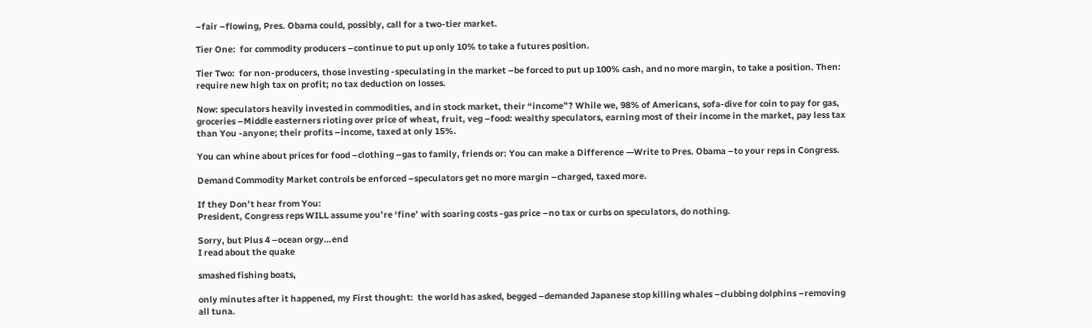–fair –flowing, Pres. Obama could, possibly, call for a two-tier market.

Tier One:  for commodity producers –continue to put up only 10% to take a futures position.

Tier Two:  for non-producers, those investing -speculating in the market –be forced to put up 100% cash, and no more margin, to take a position. Then: require new high tax on profit; no tax deduction on losses.

Now: speculators heavily invested in commodities, and in stock market, their “income”? While we, 98% of Americans, sofa-dive for coin to pay for gas, groceries –Middle easterners rioting over price of wheat, fruit, veg –food: wealthy speculators, earning most of their income in the market, pay less tax than You -anyone; their profits –income, taxed at only 15%.

You can whine about prices for food –clothing –gas to family, friends or: You can make a Difference —Write to Pres. Obama –to your reps in Congress.

Demand Commodity Market controls be enforced –speculators get no more margin –charged, taxed more.

If they Don’t hear from You:
President, Congress reps WILL assume you’re ‘fine’ with soaring costs -gas price –no tax or curbs on speculators, do nothing.

Sorry, but Plus 4 –ocean orgy…end
I read about the quake

smashed fishing boats,

only minutes after it happened, my First thought:  the world has asked, begged –demanded Japanese stop killing whales –clubbing dolphins –removing all tuna.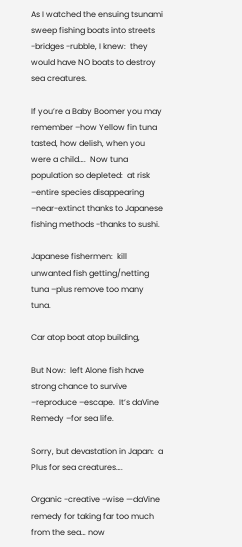As I watched the ensuing tsunami sweep fishing boats into streets -bridges -rubble, I knew:  they would have NO boats to destroy sea creatures.

If you’re a Baby Boomer you may remember –how Yellow fin tuna tasted, how delish, when you were a child….  Now tuna population so depleted:  at risk –entire species disappearing –near-extinct thanks to Japanese fishing methods -thanks to sushi.

Japanese fishermen:  kill unwanted fish getting/netting tuna –plus remove too many tuna.

Car atop boat atop building,

But Now:  left Alone fish have strong chance to survive –reproduce –escape.  It’s daVine Remedy –for sea life.

Sorry, but devastation in Japan:  a Plus for sea creatures….

Organic -creative -wise —daVine remedy for taking far too much from the sea… now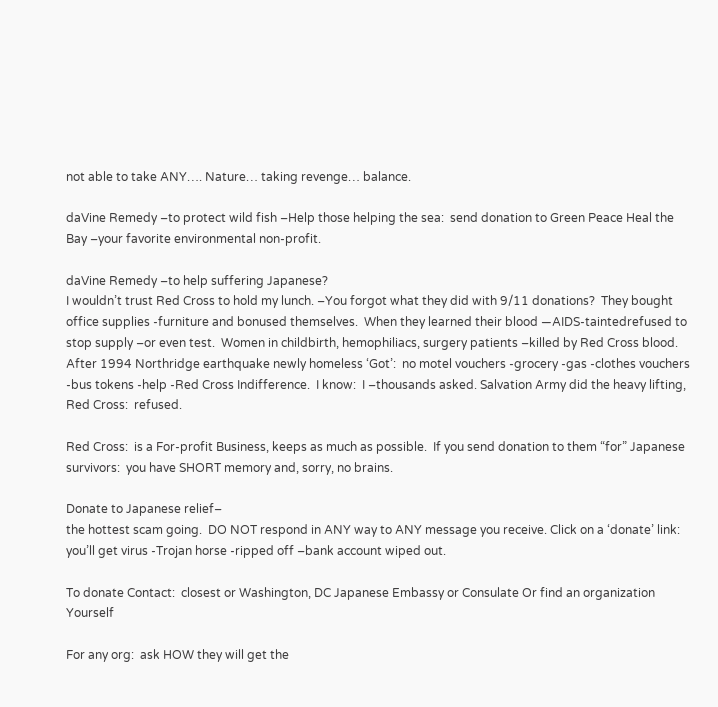not able to take ANY…. Nature… taking revenge… balance.

daVine Remedy –to protect wild fish –Help those helping the sea:  send donation to Green Peace Heal the Bay –your favorite environmental non-profit.

daVine Remedy –to help suffering Japanese?
I wouldn’t trust Red Cross to hold my lunch. –You forgot what they did with 9/11 donations?  They bought office supplies -furniture and bonused themselves.  When they learned their blood —AIDS-taintedrefused to stop supply –or even test.  Women in childbirth, hemophiliacs, surgery patients –killed by Red Cross blood.   After 1994 Northridge earthquake newly homeless ‘Got’:  no motel vouchers -grocery -gas -clothes vouchers -bus tokens -help -Red Cross Indifference.  I know:  I –thousands asked. Salvation Army did the heavy lifting, Red Cross:  refused.

Red Cross:  is a For-profit Business, keeps as much as possible.  If you send donation to them “for” Japanese survivors:  you have SHORT memory and, sorry, no brains.

Donate to Japanese relief–
the hottest scam going.  DO NOT respond in ANY way to ANY message you receive. Click on a ‘donate’ link:  you’ll get virus -Trojan horse -ripped off –bank account wiped out.

To donate Contact:  closest or Washington, DC Japanese Embassy or Consulate Or find an organization Yourself

For any org:  ask HOW they will get the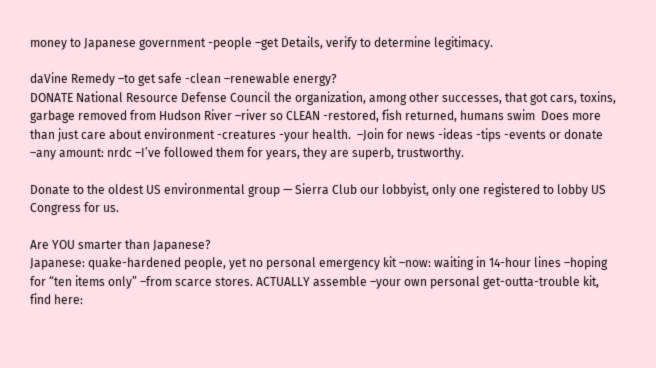money to Japanese government -people –get Details, verify to determine legitimacy.

daVine Remedy –to get safe -clean –renewable energy?
DONATE National Resource Defense Council the organization, among other successes, that got cars, toxins, garbage removed from Hudson River –river so CLEAN -restored, fish returned, humans swim  Does more than just care about environment -creatures -your health.  –Join for news -ideas -tips -events or donate –any amount: nrdc –I’ve followed them for years, they are superb, trustworthy.

Donate to the oldest US environmental group — Sierra Club our lobbyist, only one registered to lobby US Congress for us.

Are YOU smarter than Japanese?
Japanese: quake-hardened people, yet no personal emergency kit –now: waiting in 14-hour lines –hoping for “ten items only” –from scarce stores. ACTUALLY assemble –your own personal get-outta-trouble kit, find here: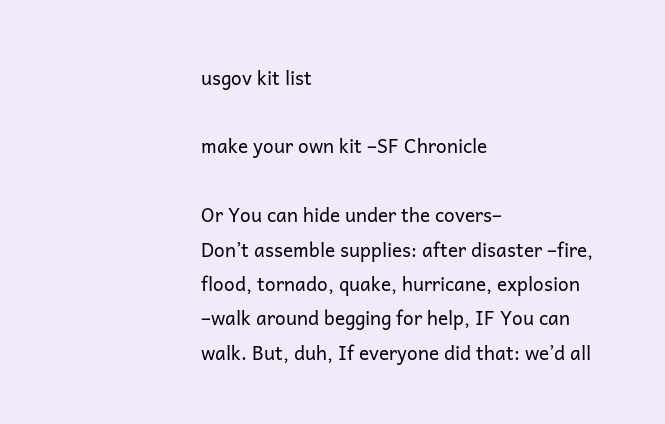usgov kit list

make your own kit –SF Chronicle

Or You can hide under the covers–
Don’t assemble supplies: after disaster –fire, flood, tornado, quake, hurricane, explosion –walk around begging for help, IF You can walk. But, duh, If everyone did that: we’d all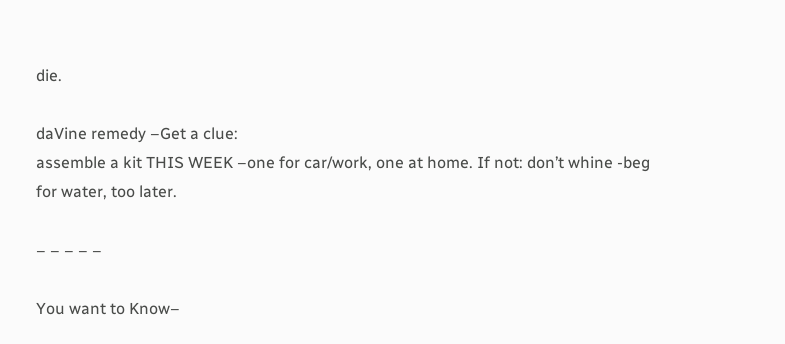die.

daVine remedy –Get a clue:
assemble a kit THIS WEEK –one for car/work, one at home. If not: don’t whine -beg for water, too later.

– – – – –

You want to Know–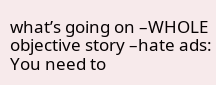what’s going on –WHOLE objective story –hate ads:   You need to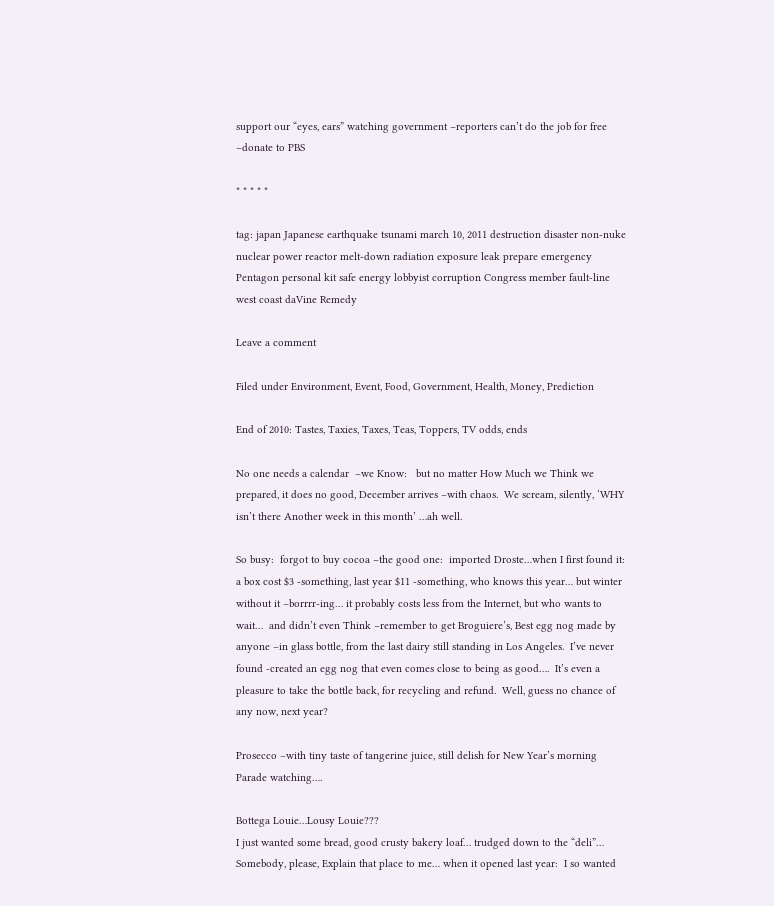support our “eyes, ears” watching government –reporters can’t do the job for free –donate to PBS

* * * * *

tag: japan Japanese earthquake tsunami march 10, 2011 destruction disaster non-nuke nuclear power reactor melt-down radiation exposure leak prepare emergency Pentagon personal kit safe energy lobbyist corruption Congress member fault-line west coast daVine Remedy

Leave a comment

Filed under Environment, Event, Food, Government, Health, Money, Prediction

End of 2010: Tastes, Taxies, Taxes, Teas, Toppers, TV odds, ends

No one needs a calendar  –we Know:   but no matter How Much we Think we prepared, it does no good, December arrives –with chaos.  We scream, silently, ‘WHY isn’t there Another week in this month’ …ah well.

So busy:  forgot to buy cocoa –the good one:  imported Droste…when I first found it:  a box cost $3 -something, last year $11 -something, who knows this year… but winter without it –borrrr-ing… it probably costs less from the Internet, but who wants to wait…  and didn’t even Think –remember to get Broguiere’s, Best egg nog made by anyone –in glass bottle, from the last dairy still standing in Los Angeles.  I’ve never found -created an egg nog that even comes close to being as good….  It’s even a pleasure to take the bottle back, for recycling and refund.  Well, guess no chance of any now, next year?

Prosecco –with tiny taste of tangerine juice, still delish for New Year’s morning Parade watching….

Bottega Louie…Lousy Louie???
I just wanted some bread, good crusty bakery loaf… trudged down to the “deli”… Somebody, please, Explain that place to me… when it opened last year:  I so wanted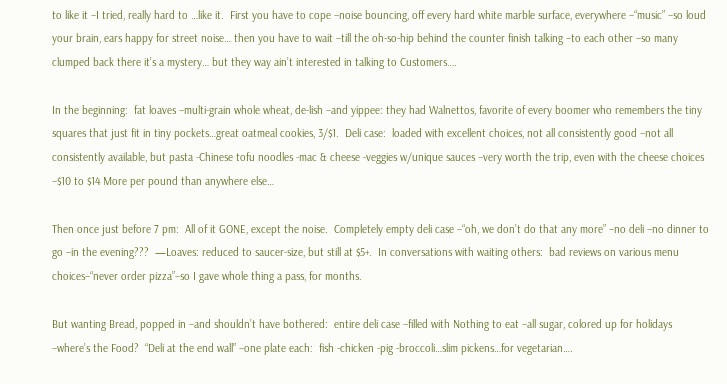to like it –I tried, really hard to …like it.  First you have to cope –noise bouncing, off every hard white marble surface, everywhere –“music” –so loud your brain, ears happy for street noise… then you have to wait –till the oh-so-hip behind the counter finish talking –to each other –so many clumped back there it’s a mystery… but they way ain’t interested in talking to Customers….

In the beginning:  fat loaves –multi-grain whole wheat, de-lish –and yippee: they had Walnettos, favorite of every boomer who remembers the tiny squares that just fit in tiny pockets…great oatmeal cookies, 3/$1.  Deli case:  loaded with excellent choices, not all consistently good –not all consistently available, but pasta -Chinese tofu noodles -mac & cheese -veggies w/unique sauces –very worth the trip, even with the cheese choices –$10 to $14 More per pound than anywhere else…

Then once just before 7 pm:  All of it GONE, except the noise.  Completely empty deli case –“oh, we don’t do that any more” –no deli –no dinner to go –in the evening???  —Loaves: reduced to saucer-size, but still at $5+.  In conversations with waiting others:  bad reviews on various menu choices–“never order pizza”–so I gave whole thing a pass, for months.

But wanting Bread, popped in –and shouldn’t have bothered:  entire deli case –filled with Nothing to eat –all sugar, colored up for holidays –where’s the Food?  “Deli at the end wall” –one plate each:  fish -chicken -pig -broccoli…slim pickens…for vegetarian….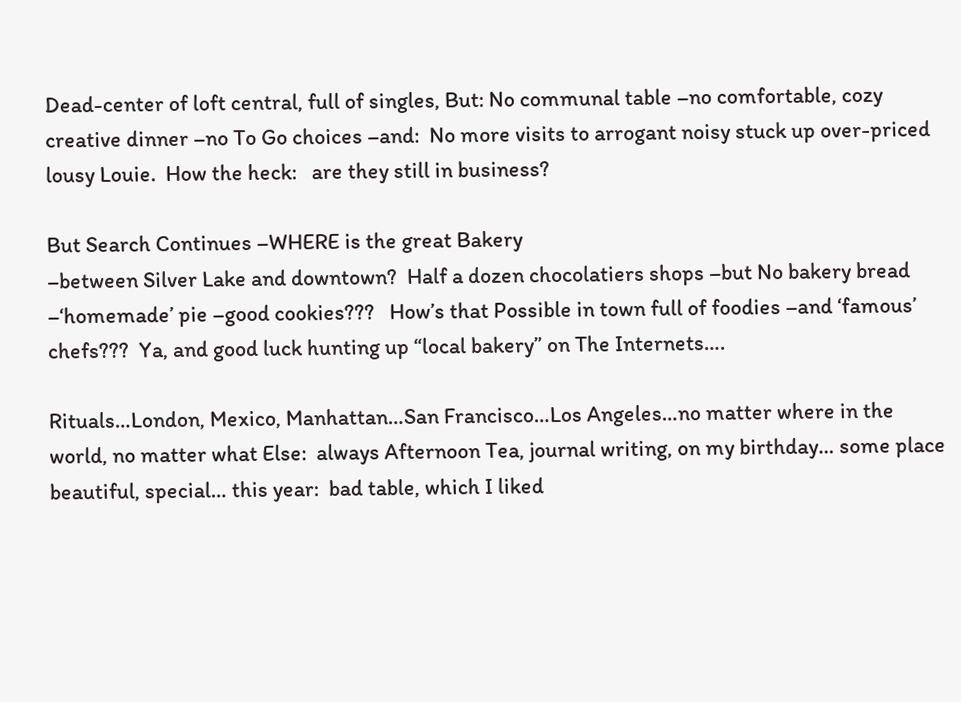Dead-center of loft central, full of singles, But: No communal table –no comfortable, cozy creative dinner –no To Go choices –and:  No more visits to arrogant noisy stuck up over-priced lousy Louie.  How the heck:   are they still in business?

But Search Continues –WHERE is the great Bakery
–between Silver Lake and downtown?  Half a dozen chocolatiers shops –but No bakery bread –‘homemade’ pie –good cookies???   How’s that Possible in town full of foodies –and ‘famous’ chefs???  Ya, and good luck hunting up “local bakery” on The Internets….

Rituals…London, Mexico, Manhattan…San Francisco…Los Angeles…no matter where in the world, no matter what Else:  always Afternoon Tea, journal writing, on my birthday… some place beautiful, special… this year:  bad table, which I liked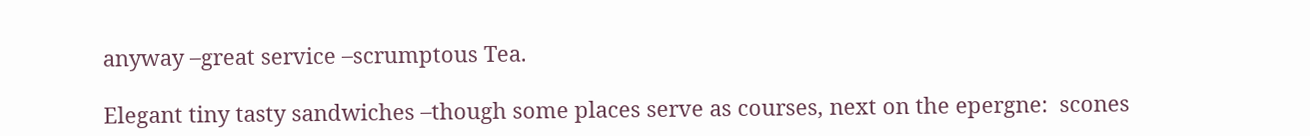anyway –great service –scrumptous Tea.

Elegant tiny tasty sandwiches –though some places serve as courses, next on the epergne:  scones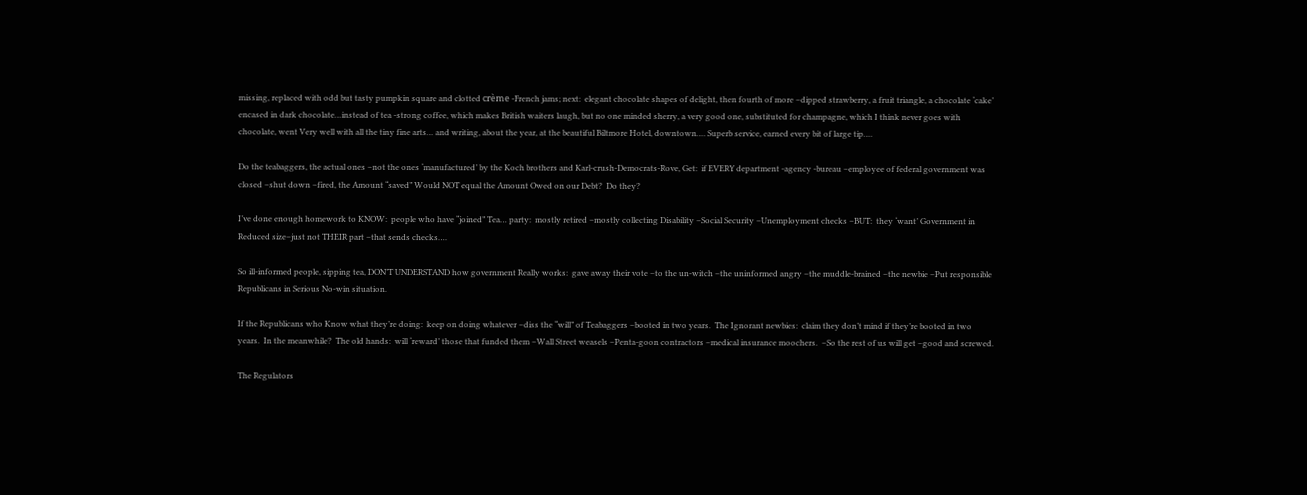missing, replaced with odd but tasty pumpkin square and clotted crème -French jams; next:  elegant chocolate shapes of delight, then fourth of more –dipped strawberry, a fruit triangle, a chocolate ‘cake’ encased in dark chocolate…instead of tea -strong coffee, which makes British waiters laugh, but no one minded sherry, a very good one, substituted for champagne, which I think never goes with chocolate, went Very well with all the tiny fine arts… and writing, about the year, at the beautiful Biltmore Hotel, downtown…. Superb service, earned every bit of large tip….

Do the teabaggers, the actual ones –not the ones ‘manufactured’ by the Koch brothers and Karl-crush-Democrats-Rove, Get:  if EVERY department -agency -bureau –employee of federal government was closed –shut down –fired, the Amount “saved” Would NOT equal the Amount Owed on our Debt?  Do they?

I’ve done enough homework to KNOW:  people who have “joined” Tea… party:  mostly retired –mostly collecting Disability –Social Security –Unemployment checks –BUT:  they ‘want’ Government in Reduced size–just not THEIR part –that sends checks….

So ill-informed people, sipping tea, DON’T UNDERSTAND how government Really works:  gave away their vote –to the un-witch –the uninformed angry –the muddle-brained –the newbie –Put responsible Republicans in Serious No-win situation.

If the Republicans who Know what they’re doing:  keep on doing whatever –diss the “will” of Teabaggers –booted in two years.  The Ignorant newbies:  claim they don’t mind if they’re booted in two years.  In the meanwhile?  The old hands:  will ‘reward’ those that funded them –Wall Street weasels –Penta-goon contractors –medical insurance moochers.  –So the rest of us will get –good and screwed.

The Regulators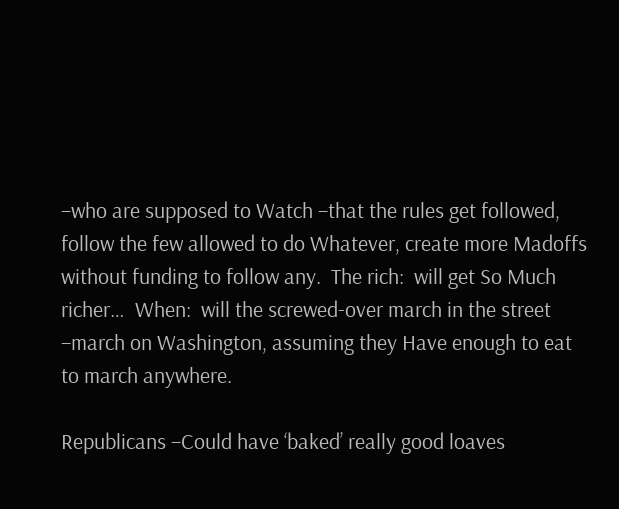–who are supposed to Watch –that the rules get followed, follow the few allowed to do Whatever, create more Madoffs without funding to follow any.  The rich:  will get So Much richer…  When:  will the screwed-over march in the street –march on Washington, assuming they Have enough to eat to march anywhere.

Republicans –Could have ‘baked’ really good loaves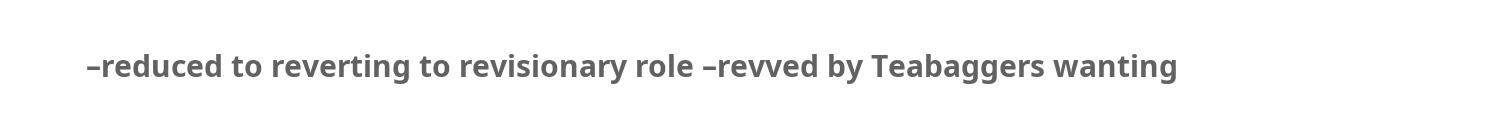–reduced to reverting to revisionary role –revved by Teabaggers wanting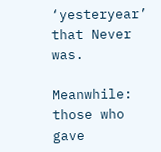‘yesteryear’ that Never was.

Meanwhile:  those who gave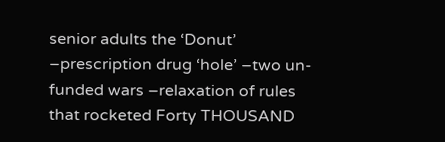senior adults the ‘Donut’ –prescription drug ‘hole’ –two un-funded wars –relaxation of rules that rocketed Forty THOUSAND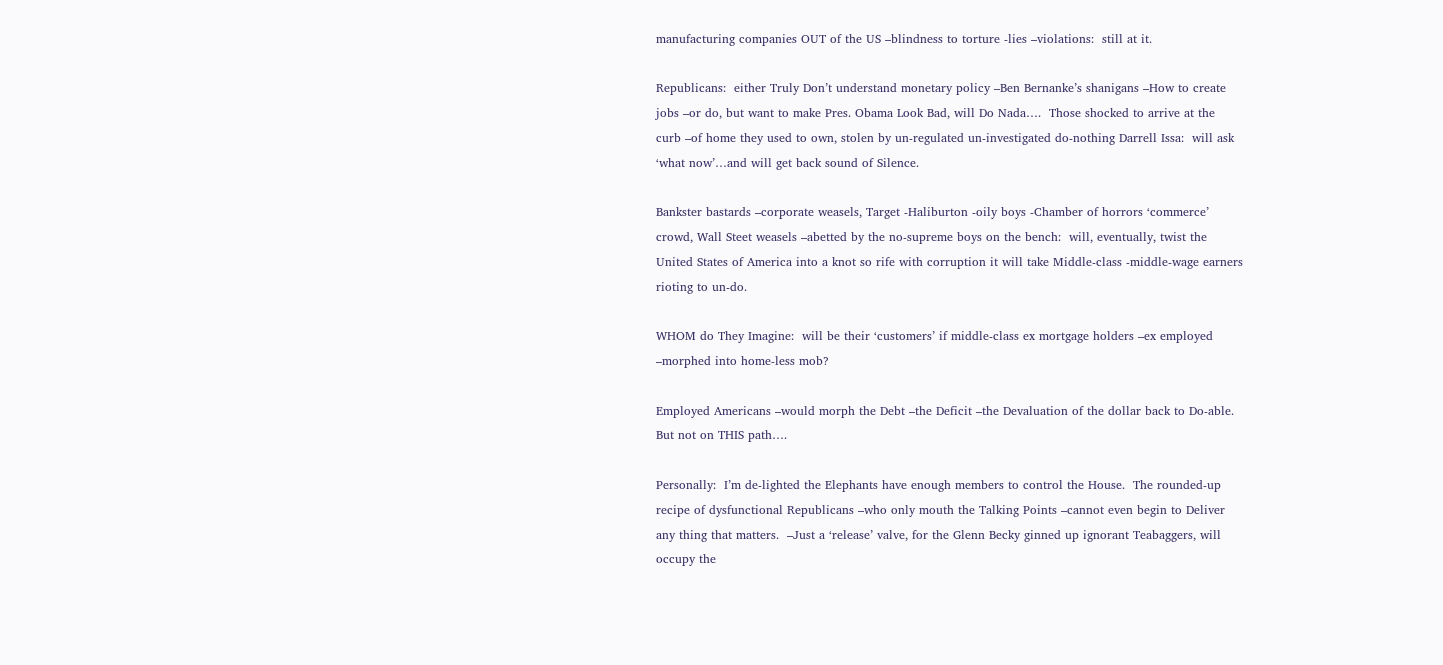manufacturing companies OUT of the US –blindness to torture -lies –violations:  still at it.

Republicans:  either Truly Don’t understand monetary policy –Ben Bernanke’s shanigans –How to create jobs –or do, but want to make Pres. Obama Look Bad, will Do Nada….  Those shocked to arrive at the curb –of home they used to own, stolen by un-regulated un-investigated do-nothing Darrell Issa:  will ask ‘what now’…and will get back sound of Silence.

Bankster bastards –corporate weasels, Target -Haliburton -oily boys -Chamber of horrors ‘commerce’ crowd, Wall Steet weasels –abetted by the no-supreme boys on the bench:  will, eventually, twist the United States of America into a knot so rife with corruption it will take Middle-class -middle-wage earners rioting to un-do.

WHOM do They Imagine:  will be their ‘customers’ if middle-class ex mortgage holders –ex employed –morphed into home-less mob?

Employed Americans –would morph the Debt –the Deficit –the Devaluation of the dollar back to Do-able.  But not on THIS path….

Personally:  I’m de-lighted the Elephants have enough members to control the House.  The rounded-up recipe of dysfunctional Republicans –who only mouth the Talking Points –cannot even begin to Deliver any thing that matters.  –Just a ‘release’ valve, for the Glenn Becky ginned up ignorant Teabaggers, will occupy the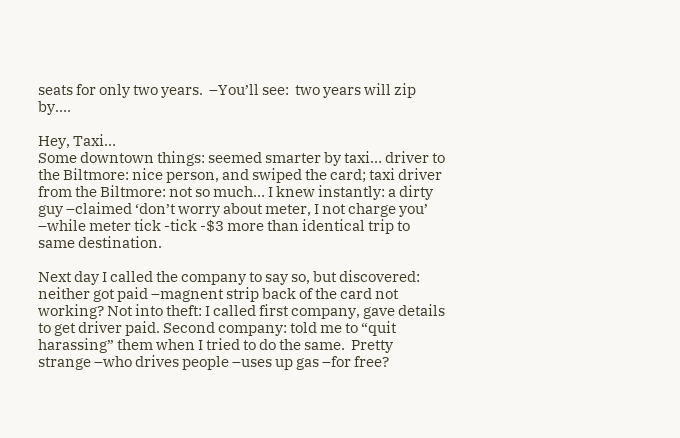seats for only two years.  –You’ll see:  two years will zip by….

Hey, Taxi…
Some downtown things: seemed smarter by taxi… driver to the Biltmore: nice person, and swiped the card; taxi driver from the Biltmore: not so much… I knew instantly: a dirty guy –claimed ‘don’t worry about meter, I not charge you’ –while meter tick -tick -$3 more than identical trip to same destination.

Next day I called the company to say so, but discovered: neither got paid –magnent strip back of the card not working? Not into theft: I called first company, gave details to get driver paid. Second company: told me to “quit harassing” them when I tried to do the same.  Pretty strange –who drives people –uses up gas –for free?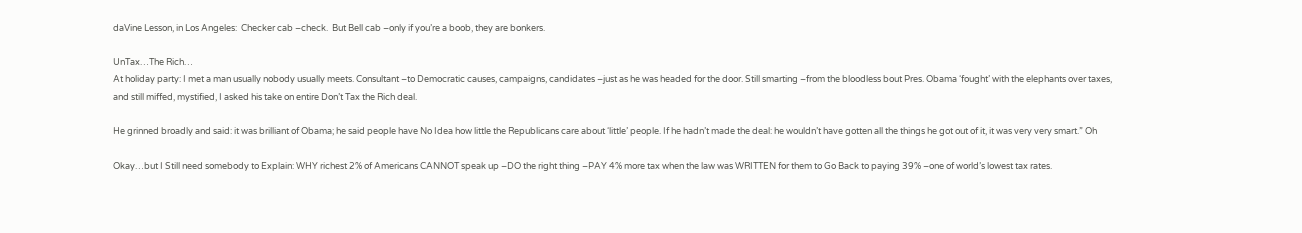daVine Lesson, in Los Angeles:  Checker cab –check.  But Bell cab –only if you’re a boob, they are bonkers.

UnTax…The Rich…
At holiday party: I met a man usually nobody usually meets. Consultant –to Democratic causes, campaigns, candidates –just as he was headed for the door. Still smarting –from the bloodless bout Pres. Obama ‘fought’ with the elephants over taxes, and still miffed, mystified, I asked his take on entire Don’t Tax the Rich deal.

He grinned broadly and said: it was brilliant of Obama; he said people have No Idea how little the Republicans care about ‘little’ people. If he hadn’t made the deal: he wouldn’t have gotten all the things he got out of it, it was very very smart.” Oh

Okay…but I Still need somebody to Explain: WHY richest 2% of Americans CANNOT speak up –DO the right thing –PAY 4% more tax when the law was WRITTEN for them to Go Back to paying 39% –one of world’s lowest tax rates.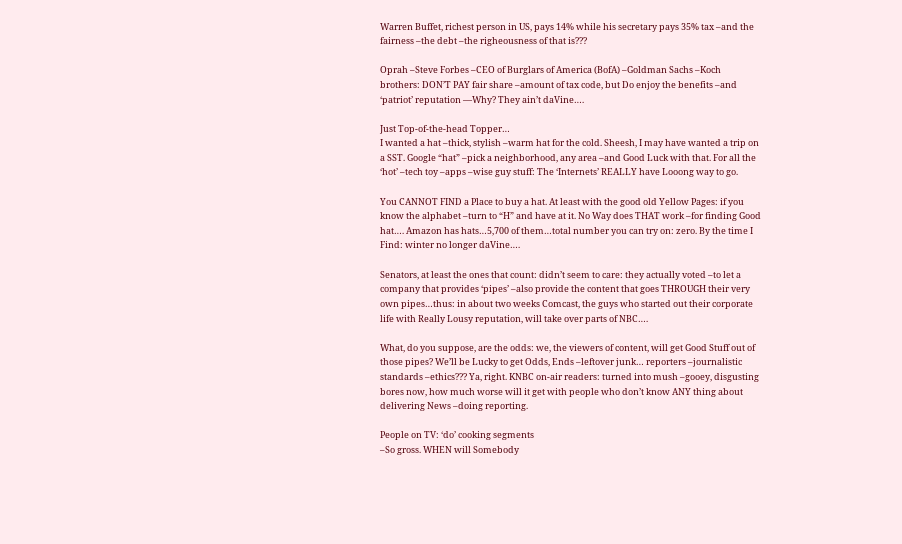Warren Buffet, richest person in US, pays 14% while his secretary pays 35% tax –and the fairness –the debt –the righeousness of that is???

Oprah –Steve Forbes –CEO of Burglars of America (BofA) –Goldman Sachs –Koch brothers: DON’T PAY fair share –amount of tax code, but Do enjoy the benefits –and ‘patriot’ reputation —Why? They ain’t daVine….

Just Top-of-the-head Topper…
I wanted a hat –thick, stylish –warm hat for the cold. Sheesh, I may have wanted a trip on a SST. Google “hat” –pick a neighborhood, any area –and Good Luck with that. For all the ‘hot’ –tech toy –apps –wise guy stuff: The ‘Internets’ REALLY have Looong way to go.

You CANNOT FIND a Place to buy a hat. At least with the good old Yellow Pages: if you know the alphabet –turn to “H” and have at it. No Way does THAT work –for finding Good hat…. Amazon has hats…5,700 of them…total number you can try on: zero. By the time I Find: winter no longer daVine….

Senators, at least the ones that count: didn’t seem to care: they actually voted –to let a company that provides ‘pipes’ –also provide the content that goes THROUGH their very own pipes…thus: in about two weeks Comcast, the guys who started out their corporate life with Really Lousy reputation, will take over parts of NBC….

What, do you suppose, are the odds: we, the viewers of content, will get Good Stuff out of those pipes? We’ll be Lucky to get Odds, Ends –leftover junk… reporters –journalistic standards –ethics??? Ya, right. KNBC on-air readers: turned into mush –gooey, disgusting bores now, how much worse will it get with people who don’t know ANY thing about delivering News –doing reporting.

People on TV: ‘do’ cooking segments
–So gross. WHEN will Somebody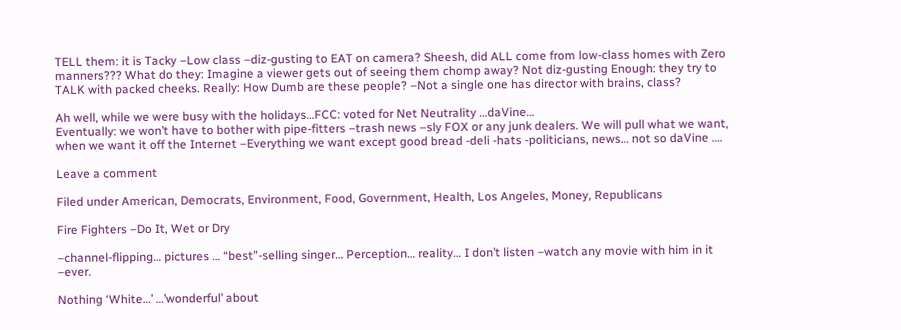TELL them: it is Tacky –Low class –diz-gusting to EAT on camera? Sheesh, did ALL come from low-class homes with Zero manners??? What do they: Imagine a viewer gets out of seeing them chomp away? Not diz-gusting Enough: they try to TALK with packed cheeks. Really: How Dumb are these people? –Not a single one has director with brains, class?

Ah well, while we were busy with the holidays…FCC: voted for Net Neutrality …daVine…
Eventually: we won’t have to bother with pipe-fitters –trash news –sly FOX or any junk dealers. We will pull what we want, when we want it off the Internet –Everything we want except good bread -deli -hats -politicians, news… not so daVine ….

Leave a comment

Filed under American, Democrats, Environment, Food, Government, Health, Los Angeles, Money, Republicans

Fire Fighters –Do It, Wet or Dry

–channel-flipping… pictures … “best”-selling singer… Perception… reality… I don’t listen –watch any movie with him in it –ever.

Nothing ‘White…’ …’wonderful’ about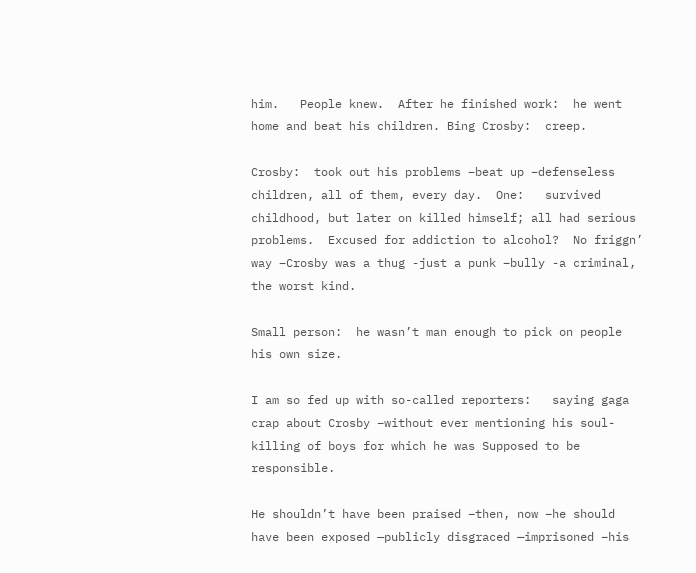him.   People knew.  After he finished work:  he went home and beat his children. Bing Crosby:  creep.

Crosby:  took out his problems –beat up –defenseless children, all of them, every day.  One:   survived childhood, but later on killed himself; all had serious problems.  Excused for addiction to alcohol?  No friggn’ way –Crosby was a thug -just a punk –bully -a criminal, the worst kind.

Small person:  he wasn’t man enough to pick on people his own size.

I am so fed up with so-called reporters:   saying gaga crap about Crosby –without ever mentioning his soul-killing of boys for which he was Supposed to be responsible.

He shouldn’t have been praised –then, now –he should have been exposed —publicly disgraced —imprisoned –his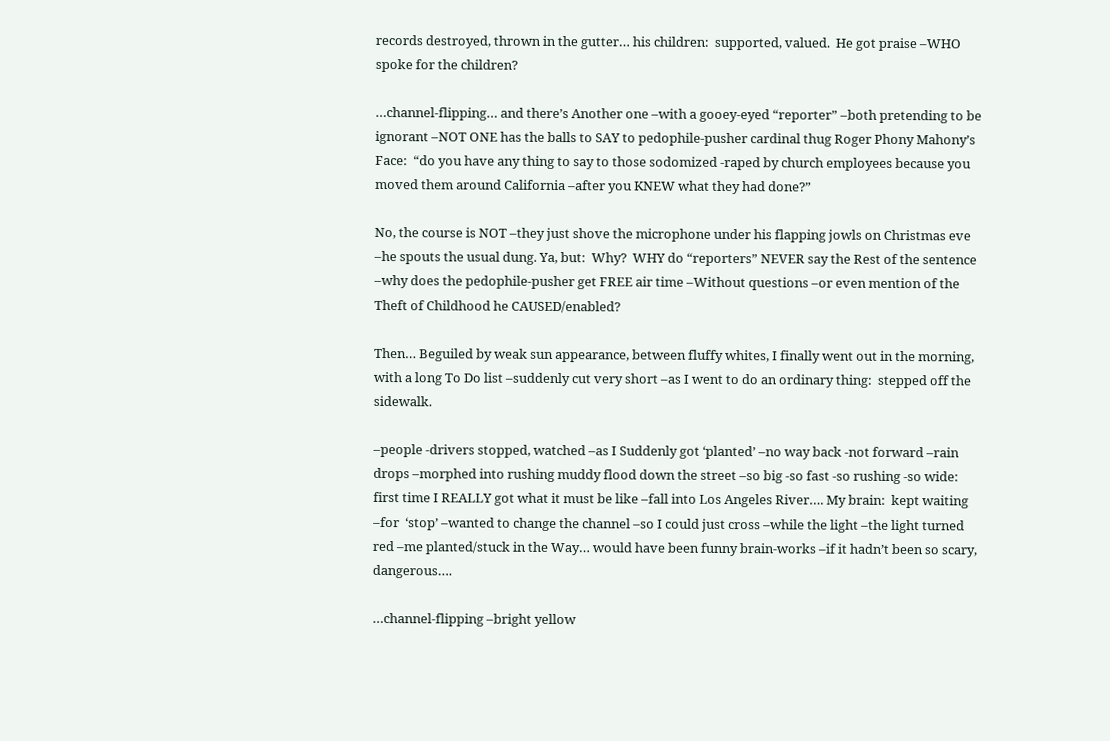records destroyed, thrown in the gutter… his children:  supported, valued.  He got praise –WHO spoke for the children?

…channel-flipping… and there’s Another one –with a gooey-eyed “reporter” –both pretending to be ignorant –NOT ONE has the balls to SAY to pedophile-pusher cardinal thug Roger Phony Mahony’s Face:  “do you have any thing to say to those sodomized -raped by church employees because you moved them around California –after you KNEW what they had done?”

No, the course is NOT –they just shove the microphone under his flapping jowls on Christmas eve –he spouts the usual dung. Ya, but:  Why?  WHY do “reporters” NEVER say the Rest of the sentence –why does the pedophile-pusher get FREE air time –Without questions –or even mention of the  Theft of Childhood he CAUSED/enabled?

Then… Beguiled by weak sun appearance, between fluffy whites, I finally went out in the morning, with a long To Do list –suddenly cut very short –as I went to do an ordinary thing:  stepped off the sidewalk.

–people -drivers stopped, watched –as I Suddenly got ‘planted’ –no way back -not forward –rain drops –morphed into rushing muddy flood down the street –so big -so fast -so rushing -so wide:  first time I REALLY got what it must be like –fall into Los Angeles River…. My brain:  kept waiting –for  ‘stop’ –wanted to change the channel –so I could just cross –while the light –the light turned red –me planted/stuck in the Way… would have been funny brain-works –if it hadn’t been so scary, dangerous….

…channel-flipping –bright yellow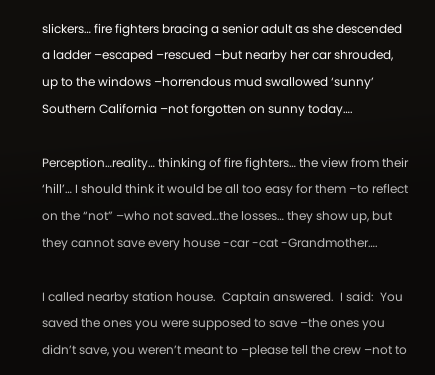slickers… fire fighters bracing a senior adult as she descended a ladder –escaped –rescued –but nearby her car shrouded, up to the windows –horrendous mud swallowed ‘sunny’ Southern California –not forgotten on sunny today….

Perception…reality… thinking of fire fighters… the view from their ‘hill’… I should think it would be all too easy for them –to reflect on the “not” –who not saved…the losses… they show up, but they cannot save every house -car -cat -Grandmother….

I called nearby station house.  Captain answered.  I said:  You saved the ones you were supposed to save –the ones you didn’t save, you weren’t meant to –please tell the crew –not to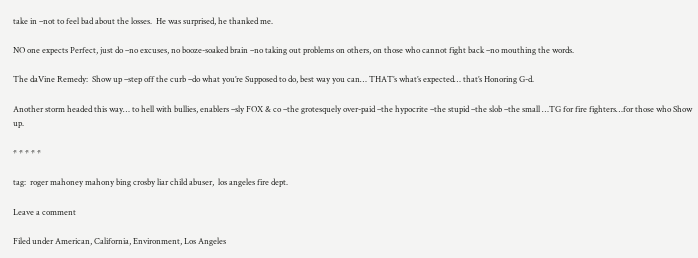take in –not to feel bad about the losses.  He was surprised, he thanked me.

NO one expects Perfect, just do –no excuses, no booze-soaked brain –no taking out problems on others, on those who cannot fight back –no mouthing the words.

The daVine Remedy:  Show up –step off the curb –do what you’re Supposed to do, best way you can… THAT’s what’s expected… that’s Honoring G-d.

Another storm headed this way… to hell with bullies, enablers –sly FOX & co –the grotesquely over-paid –the hypocrite –the stupid –the slob –the small …TG for fire fighters…for those who Show up.

* * * * *

tag:  roger mahoney mahony bing crosby liar child abuser,  los angeles fire dept.

Leave a comment

Filed under American, California, Environment, Los Angeles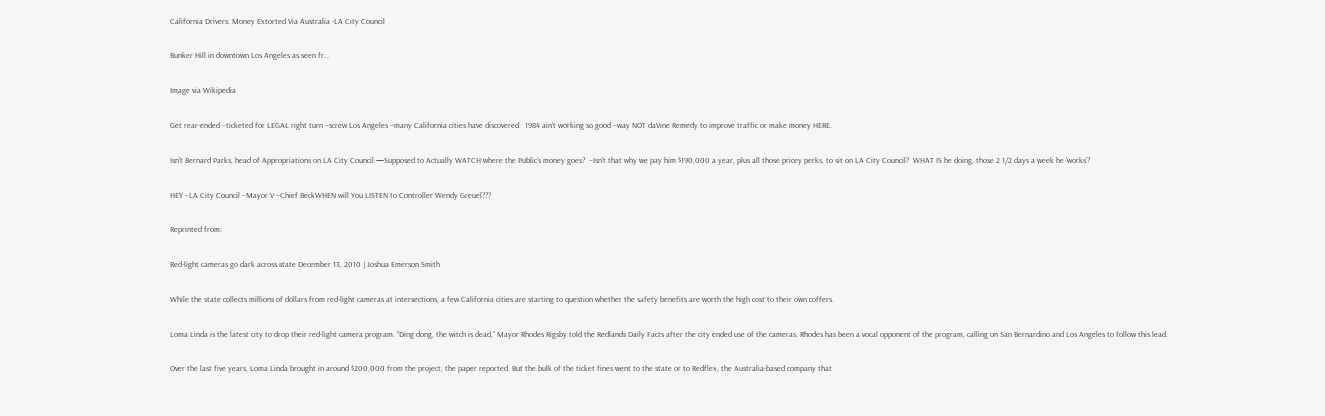California Drivers: Money Extorted Via Australia -LA City Council

Bunker Hill in downtown Los Angeles as seen fr...

Image via Wikipedia

Get rear-ended –ticketed for LEGAL right turn –screw Los Angeles –many California cities have discovered:  1984 ain’t working so good –way NOT daVine Remedy to improve traffic or make money HERE.

Isn’t Bernard Parks, head of Appropriations on LA City Council —Supposed to Actually WATCH where the Public’s money goes?  –Isn’t that why we pay him $190,000 a year, plus all those pricey perks, to sit on LA City Council?  WHAT IS he doing, those 2 1/2 days a week he ‘works’?

HEY –LA City Council –Mayor V –Chief BeckWHEN will You LISTEN to Controller Wendy Greuel???

Reprinted from:

Red-light cameras go dark across state December 13, 2010 | Joshua Emerson Smith

While the state collects millions of dollars from red-light cameras at intersections, a few California cities are starting to question whether the safety benefits are worth the high cost to their own coffers.

Loma Linda is the latest city to drop their red-light camera program. “Ding dong, the witch is dead,” Mayor Rhodes Rigsby told the Redlands Daily Facts after the city ended use of the cameras. Rhodes has been a vocal opponent of the program, calling on San Bernardino and Los Angeles to follow this lead.

Over the last five years, Loma Linda brought in around $200,000 from the project, the paper reported. But the bulk of the ticket fines went to the state or to Redflex, the Australia-based company that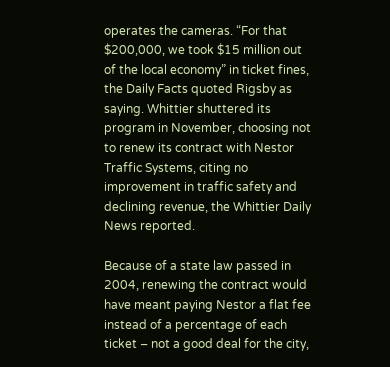operates the cameras. “For that $200,000, we took $15 million out of the local economy” in ticket fines, the Daily Facts quoted Rigsby as saying. Whittier shuttered its program in November, choosing not to renew its contract with Nestor Traffic Systems, citing no improvement in traffic safety and declining revenue, the Whittier Daily News reported.

Because of a state law passed in 2004, renewing the contract would have meant paying Nestor a flat fee instead of a percentage of each ticket – not a good deal for the city,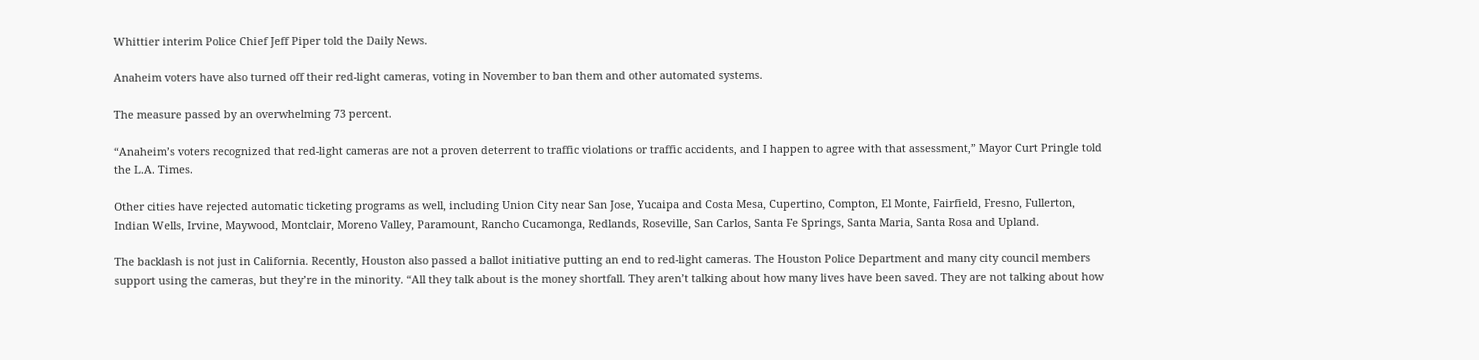Whittier interim Police Chief Jeff Piper told the Daily News.

Anaheim voters have also turned off their red-light cameras, voting in November to ban them and other automated systems.

The measure passed by an overwhelming 73 percent.

“Anaheim’s voters recognized that red-light cameras are not a proven deterrent to traffic violations or traffic accidents, and I happen to agree with that assessment,” Mayor Curt Pringle told the L.A. Times.

Other cities have rejected automatic ticketing programs as well, including Union City near San Jose, Yucaipa and Costa Mesa, Cupertino, Compton, El Monte, Fairfield, Fresno, Fullerton, Indian Wells, Irvine, Maywood, Montclair, Moreno Valley, Paramount, Rancho Cucamonga, Redlands, Roseville, San Carlos, Santa Fe Springs, Santa Maria, Santa Rosa and Upland.

The backlash is not just in California. Recently, Houston also passed a ballot initiative putting an end to red-light cameras. The Houston Police Department and many city council members support using the cameras, but they’re in the minority. “All they talk about is the money shortfall. They aren’t talking about how many lives have been saved. They are not talking about how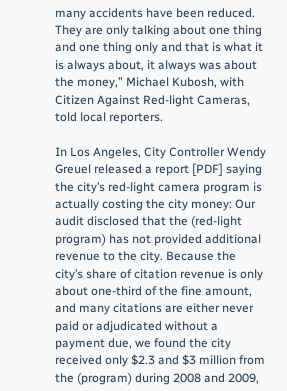many accidents have been reduced. They are only talking about one thing and one thing only and that is what it is always about, it always was about the money,” Michael Kubosh, with Citizen Against Red-light Cameras, told local reporters.

In Los Angeles, City Controller Wendy Greuel released a report [PDF] saying the city’s red-light camera program is actually costing the city money: Our audit disclosed that the (red-light program) has not provided additional revenue to the city. Because the city’s share of citation revenue is only about one-third of the fine amount, and many citations are either never paid or adjudicated without a payment due, we found the city received only $2.3 and $3 million from the (program) during 2008 and 2009,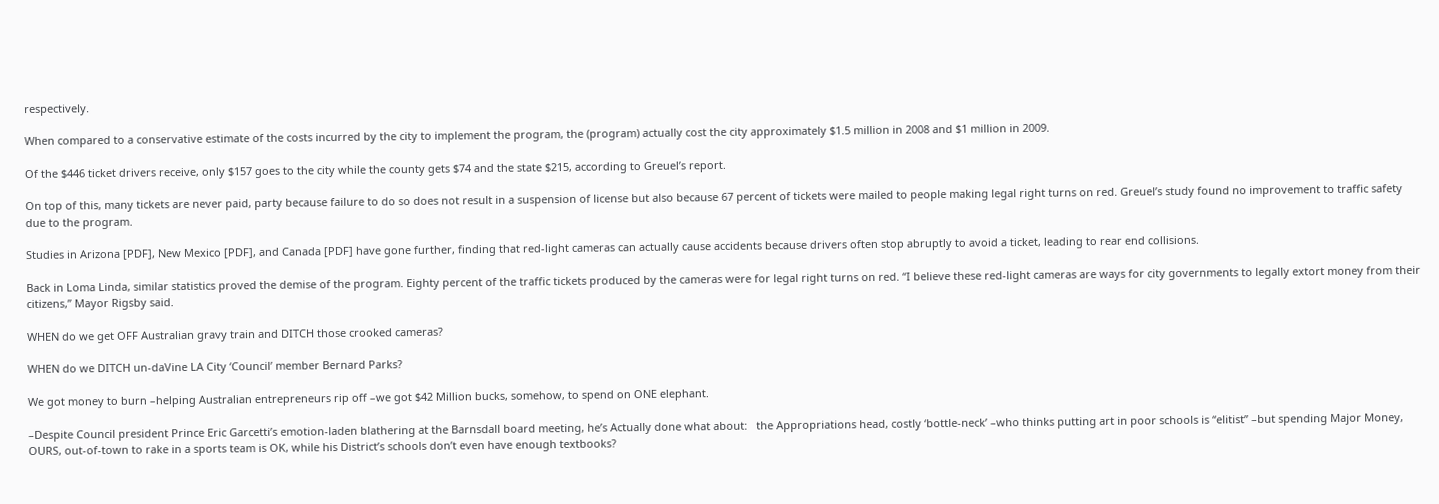respectively.

When compared to a conservative estimate of the costs incurred by the city to implement the program, the (program) actually cost the city approximately $1.5 million in 2008 and $1 million in 2009.

Of the $446 ticket drivers receive, only $157 goes to the city while the county gets $74 and the state $215, according to Greuel’s report.

On top of this, many tickets are never paid, party because failure to do so does not result in a suspension of license but also because 67 percent of tickets were mailed to people making legal right turns on red. Greuel’s study found no improvement to traffic safety due to the program.

Studies in Arizona [PDF], New Mexico [PDF], and Canada [PDF] have gone further, finding that red-light cameras can actually cause accidents because drivers often stop abruptly to avoid a ticket, leading to rear end collisions.

Back in Loma Linda, similar statistics proved the demise of the program. Eighty percent of the traffic tickets produced by the cameras were for legal right turns on red. “I believe these red-light cameras are ways for city governments to legally extort money from their citizens,” Mayor Rigsby said.

WHEN do we get OFF Australian gravy train and DITCH those crooked cameras?

WHEN do we DITCH un-daVine LA City ‘Council’ member Bernard Parks?

We got money to burn –helping Australian entrepreneurs rip off –we got $42 Million bucks, somehow, to spend on ONE elephant.

–Despite Council president Prince Eric Garcetti’s emotion-laden blathering at the Barnsdall board meeting, he’s Actually done what about:   the Appropriations head, costly ‘bottle-neck’ –who thinks putting art in poor schools is “elitist” –but spending Major Money, OURS, out-of-town to rake in a sports team is OK, while his District’s schools don’t even have enough textbooks?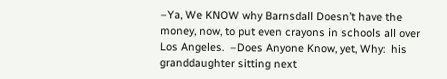–Ya, We KNOW why Barnsdall Doesn’t have the money, now, to put even crayons in schools all over Los Angeles.  –Does Anyone Know, yet, Why:  his granddaughter sitting next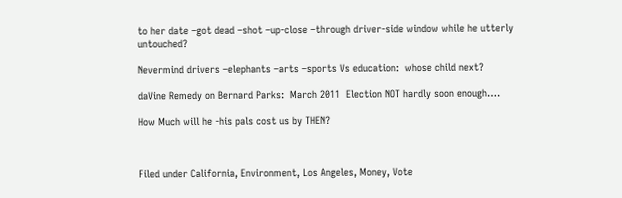to her date –got dead –shot –up-close –through driver-side window while he utterly untouched?

Nevermind drivers –elephants –arts –sports Vs education:  whose child next?

daVine Remedy on Bernard Parks:  March 2011  Election NOT hardly soon enough….

How Much will he -his pals cost us by THEN?



Filed under California, Environment, Los Angeles, Money, Vote